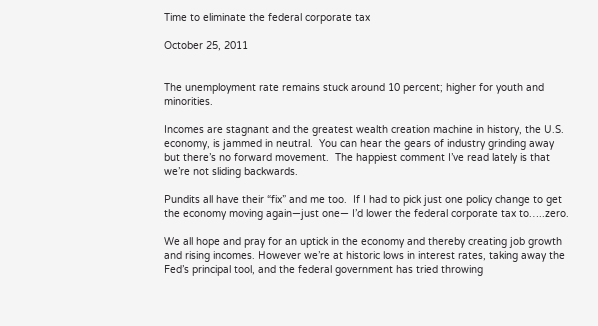Time to eliminate the federal corporate tax

October 25, 2011


The unemployment rate remains stuck around 10 percent; higher for youth and minorities.

Incomes are stagnant and the greatest wealth creation machine in history, the U.S. economy, is jammed in neutral.  You can hear the gears of industry grinding away but there’s no forward movement.  The happiest comment I’ve read lately is that we’re not sliding backwards.

Pundits all have their “fix” and me too.  If I had to pick just one policy change to get the economy moving again—just one— I’d lower the federal corporate tax to…..zero.

We all hope and pray for an uptick in the economy and thereby creating job growth and rising incomes. However we’re at historic lows in interest rates, taking away the Fed’s principal tool, and the federal government has tried throwing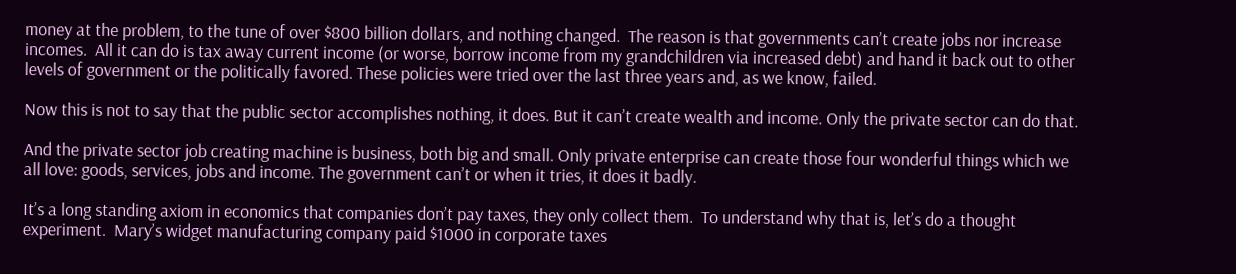money at the problem, to the tune of over $800 billion dollars, and nothing changed.  The reason is that governments can’t create jobs nor increase incomes.  All it can do is tax away current income (or worse, borrow income from my grandchildren via increased debt) and hand it back out to other levels of government or the politically favored. These policies were tried over the last three years and, as we know, failed.

Now this is not to say that the public sector accomplishes nothing, it does. But it can’t create wealth and income. Only the private sector can do that.

And the private sector job creating machine is business, both big and small. Only private enterprise can create those four wonderful things which we all love: goods, services, jobs and income. The government can’t or when it tries, it does it badly.

It’s a long standing axiom in economics that companies don’t pay taxes, they only collect them.  To understand why that is, let’s do a thought experiment.  Mary’s widget manufacturing company paid $1000 in corporate taxes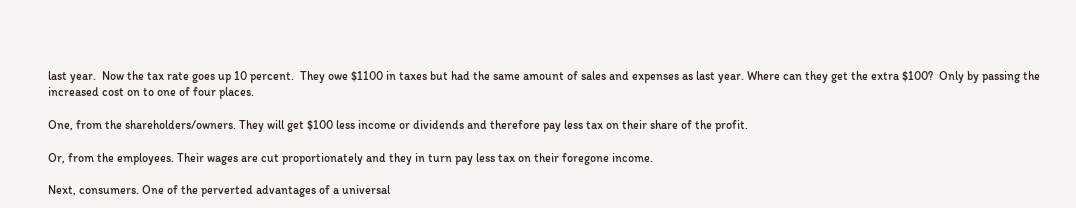last year.  Now the tax rate goes up 10 percent.  They owe $1100 in taxes but had the same amount of sales and expenses as last year. Where can they get the extra $100?  Only by passing the increased cost on to one of four places.

One, from the shareholders/owners. They will get $100 less income or dividends and therefore pay less tax on their share of the profit.

Or, from the employees. Their wages are cut proportionately and they in turn pay less tax on their foregone income.

Next, consumers. One of the perverted advantages of a universal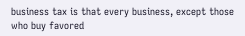business tax is that every business, except those who buy favored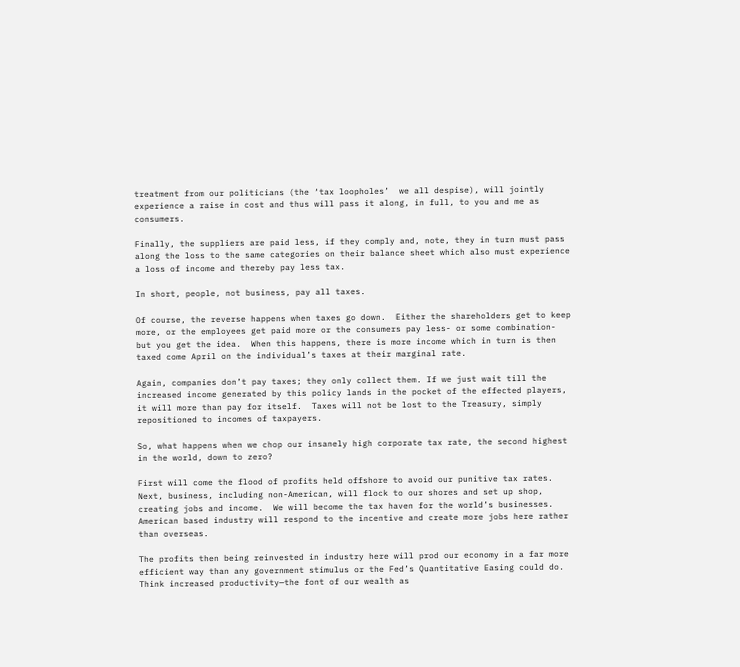treatment from our politicians (the ‘tax loopholes’  we all despise), will jointly experience a raise in cost and thus will pass it along, in full, to you and me as consumers.

Finally, the suppliers are paid less, if they comply and, note, they in turn must pass along the loss to the same categories on their balance sheet which also must experience a loss of income and thereby pay less tax.

In short, people, not business, pay all taxes.

Of course, the reverse happens when taxes go down.  Either the shareholders get to keep more, or the employees get paid more or the consumers pay less- or some combination- but you get the idea.  When this happens, there is more income which in turn is then taxed come April on the individual’s taxes at their marginal rate.

Again, companies don’t pay taxes; they only collect them. If we just wait till the increased income generated by this policy lands in the pocket of the effected players, it will more than pay for itself.  Taxes will not be lost to the Treasury, simply repositioned to incomes of taxpayers.

So, what happens when we chop our insanely high corporate tax rate, the second highest in the world, down to zero?

First will come the flood of profits held offshore to avoid our punitive tax rates. Next, business, including non-American, will flock to our shores and set up shop, creating jobs and income.  We will become the tax haven for the world’s businesses.  American based industry will respond to the incentive and create more jobs here rather than overseas.

The profits then being reinvested in industry here will prod our economy in a far more efficient way than any government stimulus or the Fed’s Quantitative Easing could do.  Think increased productivity—the font of our wealth as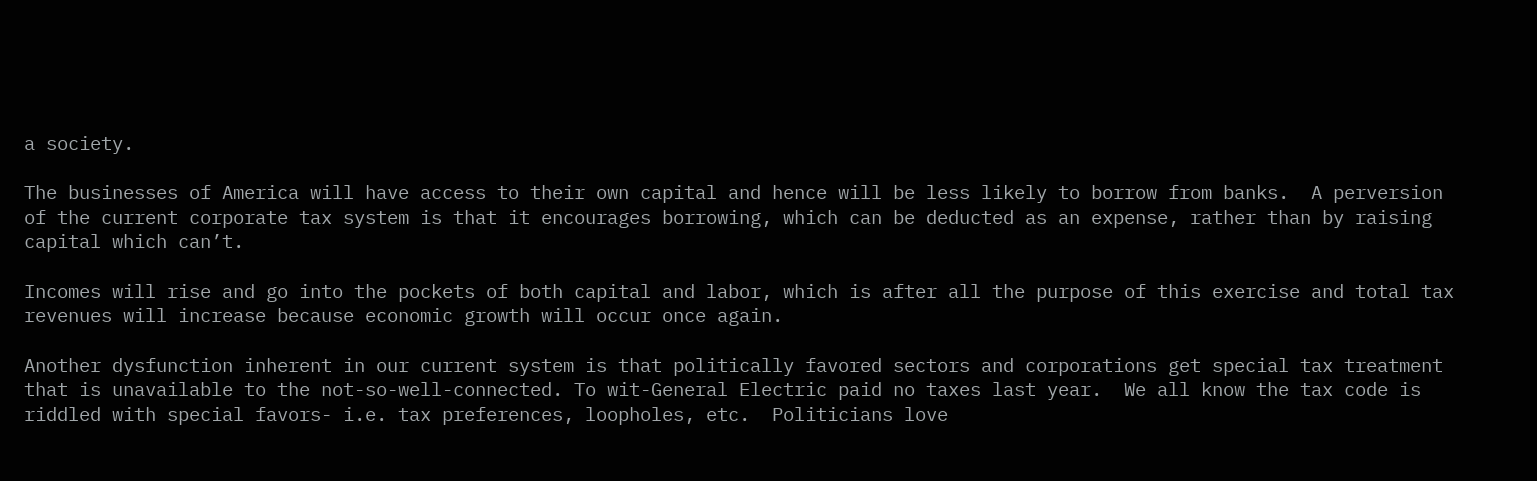a society.

The businesses of America will have access to their own capital and hence will be less likely to borrow from banks.  A perversion of the current corporate tax system is that it encourages borrowing, which can be deducted as an expense, rather than by raising capital which can’t.

Incomes will rise and go into the pockets of both capital and labor, which is after all the purpose of this exercise and total tax revenues will increase because economic growth will occur once again.

Another dysfunction inherent in our current system is that politically favored sectors and corporations get special tax treatment that is unavailable to the not-so-well-connected. To wit-General Electric paid no taxes last year.  We all know the tax code is riddled with special favors- i.e. tax preferences, loopholes, etc.  Politicians love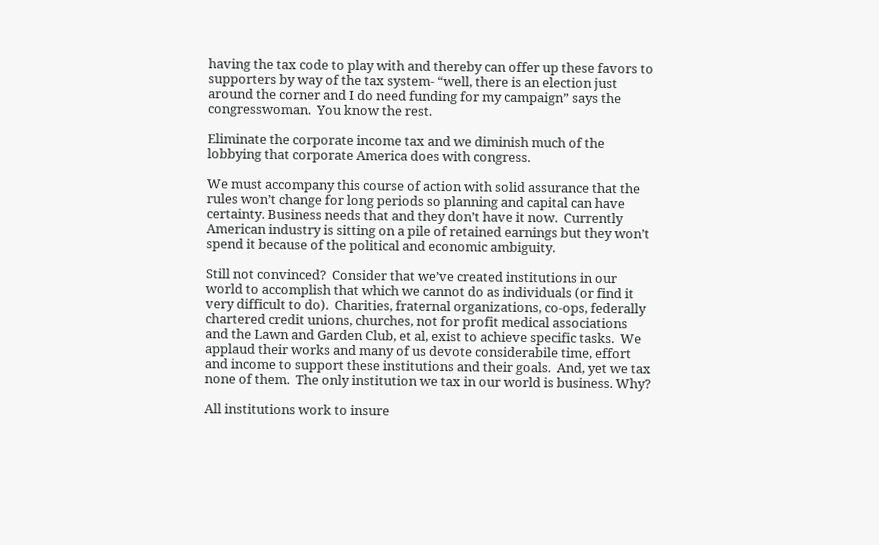having the tax code to play with and thereby can offer up these favors to supporters by way of the tax system- “well, there is an election just around the corner and I do need funding for my campaign” says the congresswoman.  You know the rest.

Eliminate the corporate income tax and we diminish much of the lobbying that corporate America does with congress.

We must accompany this course of action with solid assurance that the rules won’t change for long periods so planning and capital can have certainty. Business needs that and they don’t have it now.  Currently American industry is sitting on a pile of retained earnings but they won’t spend it because of the political and economic ambiguity.

Still not convinced?  Consider that we’ve created institutions in our world to accomplish that which we cannot do as individuals (or find it very difficult to do).  Charities, fraternal organizations, co-ops, federally chartered credit unions, churches, not for profit medical associations and the Lawn and Garden Club, et al, exist to achieve specific tasks.  We applaud their works and many of us devote considerabile time, effort and income to support these institutions and their goals.  And, yet we tax none of them.  The only institution we tax in our world is business. Why?

All institutions work to insure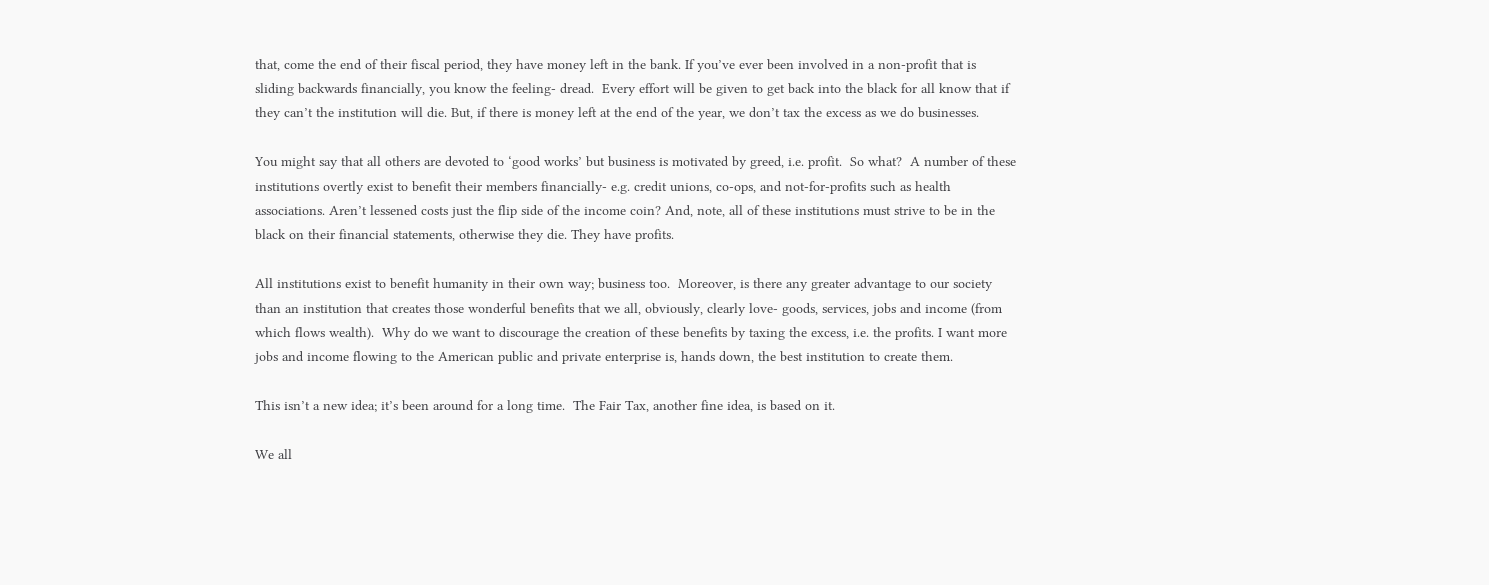that, come the end of their fiscal period, they have money left in the bank. If you’ve ever been involved in a non-profit that is sliding backwards financially, you know the feeling- dread.  Every effort will be given to get back into the black for all know that if they can’t the institution will die. But, if there is money left at the end of the year, we don’t tax the excess as we do businesses.

You might say that all others are devoted to ‘good works’ but business is motivated by greed, i.e. profit.  So what?  A number of these institutions overtly exist to benefit their members financially- e.g. credit unions, co-ops, and not-for-profits such as health associations. Aren’t lessened costs just the flip side of the income coin? And, note, all of these institutions must strive to be in the black on their financial statements, otherwise they die. They have profits.

All institutions exist to benefit humanity in their own way; business too.  Moreover, is there any greater advantage to our society than an institution that creates those wonderful benefits that we all, obviously, clearly love- goods, services, jobs and income (from which flows wealth).  Why do we want to discourage the creation of these benefits by taxing the excess, i.e. the profits. I want more jobs and income flowing to the American public and private enterprise is, hands down, the best institution to create them.

This isn’t a new idea; it’s been around for a long time.  The Fair Tax, another fine idea, is based on it.

We all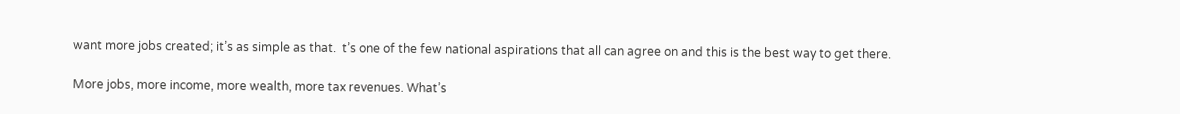want more jobs created; it’s as simple as that.  t’s one of the few national aspirations that all can agree on and this is the best way to get there.

More jobs, more income, more wealth, more tax revenues. What’s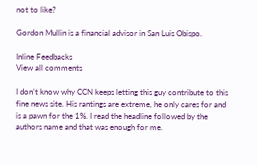not to like?

Gordon Mullin is a financial advisor in San Luis Obispo.

Inline Feedbacks
View all comments

I don’t know why CCN keeps letting this guy contribute to this fine news site. His rantings are extreme, he only cares for and is a pawn for the 1%. I read the headline followed by the authors name and that was enough for me.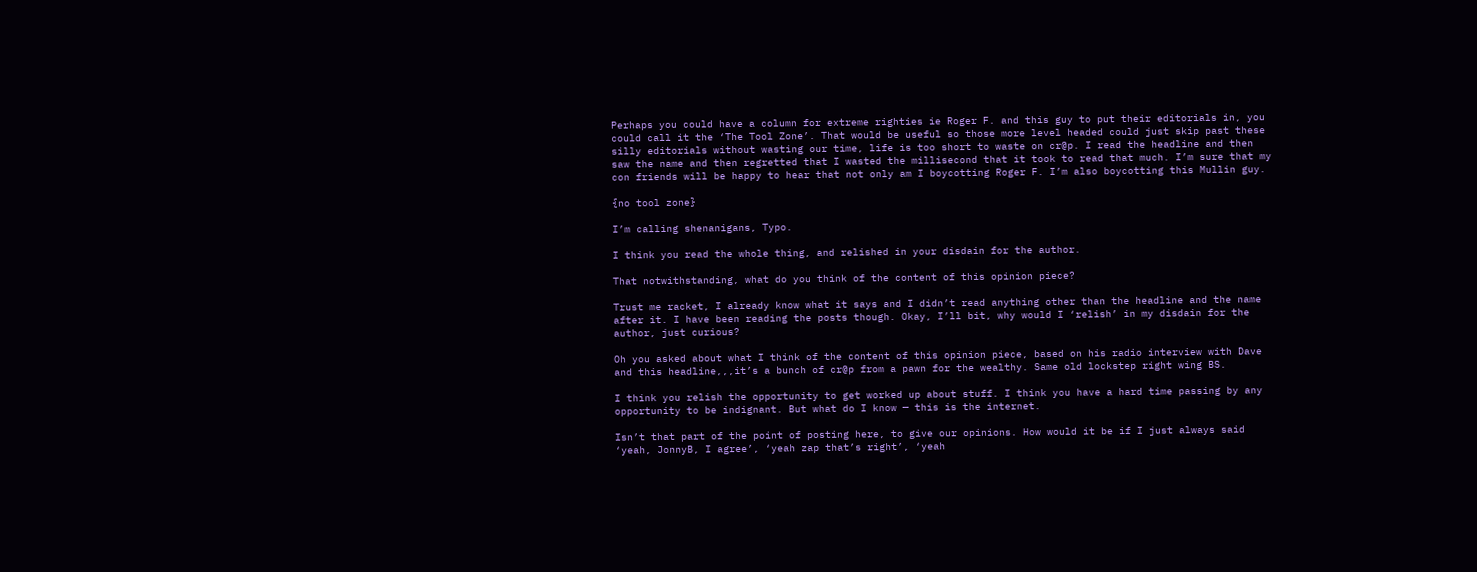Perhaps you could have a column for extreme righties ie Roger F. and this guy to put their editorials in, you could call it the ‘The Tool Zone’. That would be useful so those more level headed could just skip past these silly editorials without wasting our time, life is too short to waste on cr@p. I read the headline and then saw the name and then regretted that I wasted the millisecond that it took to read that much. I’m sure that my con friends will be happy to hear that not only am I boycotting Roger F. I’m also boycotting this Mullin guy.

{no tool zone}

I’m calling shenanigans, Typo.

I think you read the whole thing, and relished in your disdain for the author.

That notwithstanding, what do you think of the content of this opinion piece?

Trust me racket, I already know what it says and I didn’t read anything other than the headline and the name after it. I have been reading the posts though. Okay, I’ll bit, why would I ‘relish’ in my disdain for the author, just curious?

Oh you asked about what I think of the content of this opinion piece, based on his radio interview with Dave and this headline,,,it’s a bunch of cr@p from a pawn for the wealthy. Same old lockstep right wing BS.

I think you relish the opportunity to get worked up about stuff. I think you have a hard time passing by any opportunity to be indignant. But what do I know — this is the internet.

Isn’t that part of the point of posting here, to give our opinions. How would it be if I just always said ‘yeah, JonnyB, I agree’, ‘yeah zap that’s right’, ‘yeah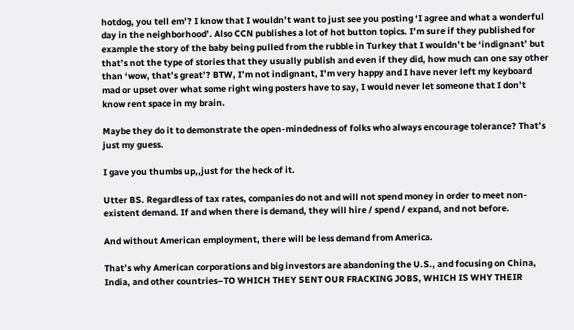hotdog, you tell em’? I know that I wouldn’t want to just see you posting ‘I agree and what a wonderful day in the neighborhood’. Also CCN publishes a lot of hot button topics. I’m sure if they published for example the story of the baby being pulled from the rubble in Turkey that I wouldn’t be ‘indignant’ but that’s not the type of stories that they usually publish and even if they did, how much can one say other than ‘wow, that’s great’? BTW, I’m not indignant, I’m very happy and I have never left my keyboard mad or upset over what some right wing posters have to say, I would never let someone that I don’t know rent space in my brain.

Maybe they do it to demonstrate the open-mindedness of folks who always encourage tolerance? That’s just my guess.

I gave you thumbs up,,just for the heck of it.

Utter BS. Regardless of tax rates, companies do not and will not spend money in order to meet non-existent demand. If and when there is demand, they will hire / spend / expand, and not before.

And without American employment, there will be less demand from America.

That’s why American corporations and big investors are abandoning the U.S., and focusing on China, India, and other countries–TO WHICH THEY SENT OUR FRACKING JOBS, WHICH IS WHY THEIR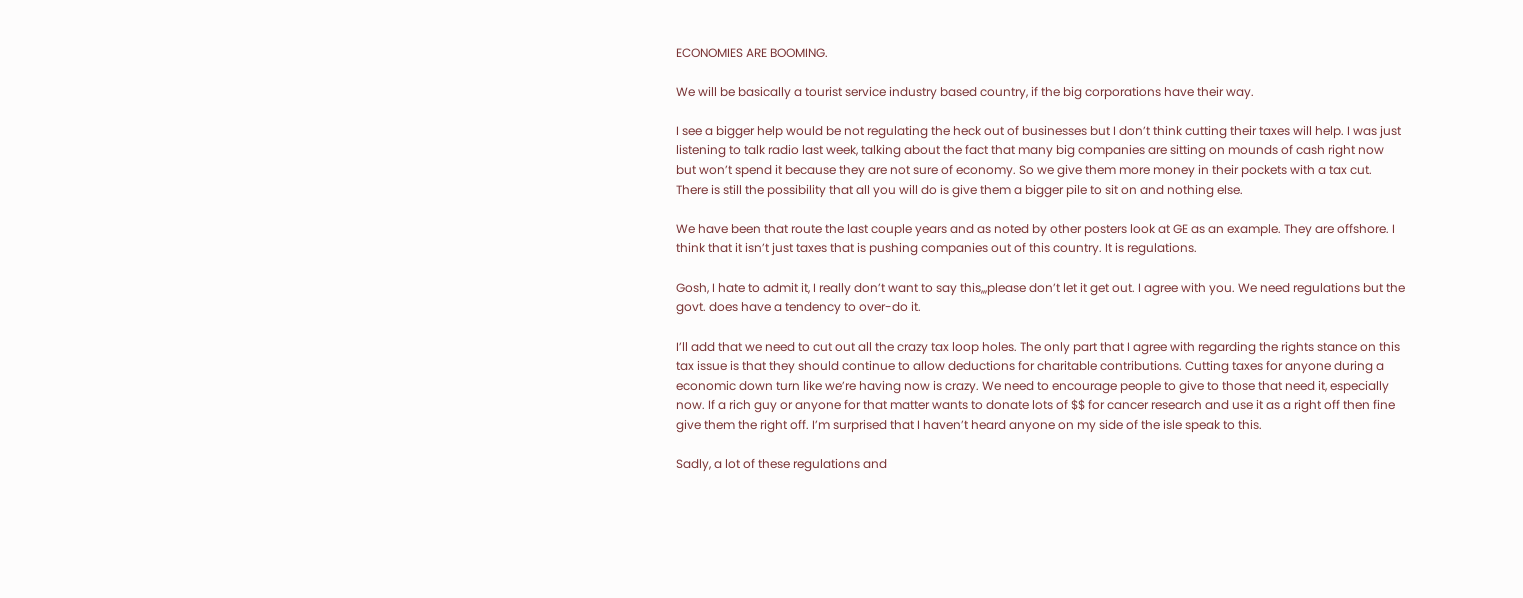ECONOMIES ARE BOOMING.

We will be basically a tourist service industry based country, if the big corporations have their way.

I see a bigger help would be not regulating the heck out of businesses but I don’t think cutting their taxes will help. I was just listening to talk radio last week, talking about the fact that many big companies are sitting on mounds of cash right now but won’t spend it because they are not sure of economy. So we give them more money in their pockets with a tax cut. There is still the possibility that all you will do is give them a bigger pile to sit on and nothing else.

We have been that route the last couple years and as noted by other posters look at GE as an example. They are offshore. I think that it isn’t just taxes that is pushing companies out of this country. It is regulations.

Gosh, I hate to admit it, I really don’t want to say this,,,please don’t let it get out. I agree with you. We need regulations but the govt. does have a tendency to over-do it.

I’ll add that we need to cut out all the crazy tax loop holes. The only part that I agree with regarding the rights stance on this tax issue is that they should continue to allow deductions for charitable contributions. Cutting taxes for anyone during a economic down turn like we’re having now is crazy. We need to encourage people to give to those that need it, especially now. If a rich guy or anyone for that matter wants to donate lots of $$ for cancer research and use it as a right off then fine give them the right off. I’m surprised that I haven’t heard anyone on my side of the isle speak to this.

Sadly, a lot of these regulations and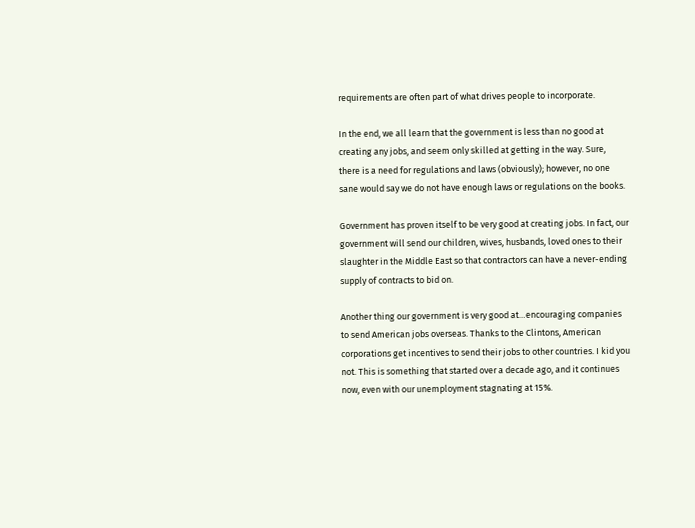requirements are often part of what drives people to incorporate.

In the end, we all learn that the government is less than no good at creating any jobs, and seem only skilled at getting in the way. Sure, there is a need for regulations and laws (obviously); however, no one sane would say we do not have enough laws or regulations on the books.

Government has proven itself to be very good at creating jobs. In fact, our government will send our children, wives, husbands, loved ones to their slaughter in the Middle East so that contractors can have a never-ending supply of contracts to bid on.

Another thing our government is very good at…encouraging companies to send American jobs overseas. Thanks to the Clintons, American corporations get incentives to send their jobs to other countries. I kid you not. This is something that started over a decade ago, and it continues now, even with our unemployment stagnating at 15%.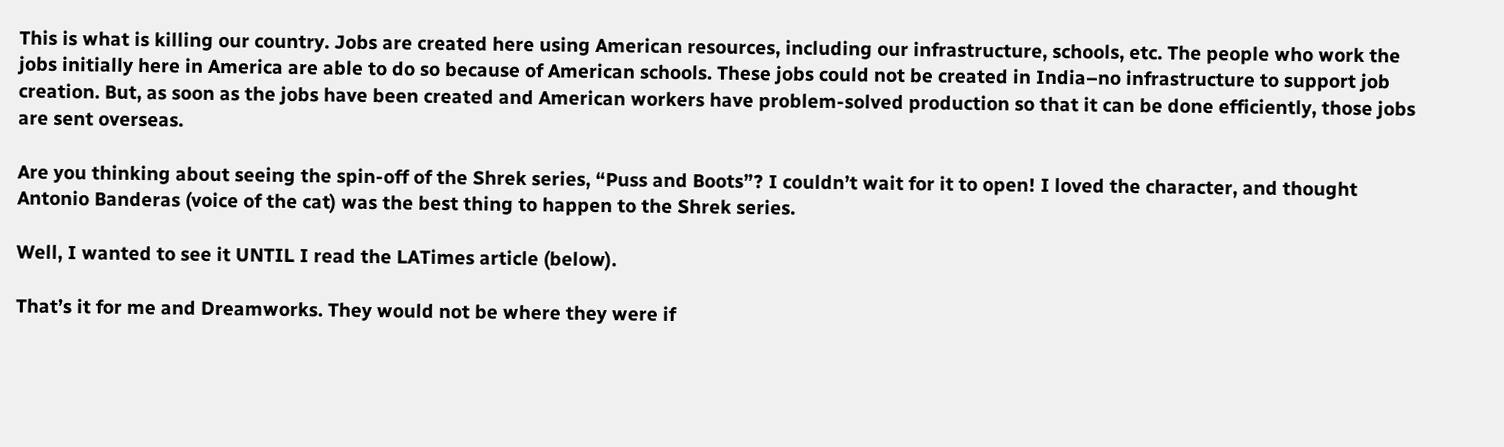This is what is killing our country. Jobs are created here using American resources, including our infrastructure, schools, etc. The people who work the jobs initially here in America are able to do so because of American schools. These jobs could not be created in India–no infrastructure to support job creation. But, as soon as the jobs have been created and American workers have problem-solved production so that it can be done efficiently, those jobs are sent overseas.

Are you thinking about seeing the spin-off of the Shrek series, “Puss and Boots”? I couldn’t wait for it to open! I loved the character, and thought Antonio Banderas (voice of the cat) was the best thing to happen to the Shrek series.

Well, I wanted to see it UNTIL I read the LATimes article (below).

That’s it for me and Dreamworks. They would not be where they were if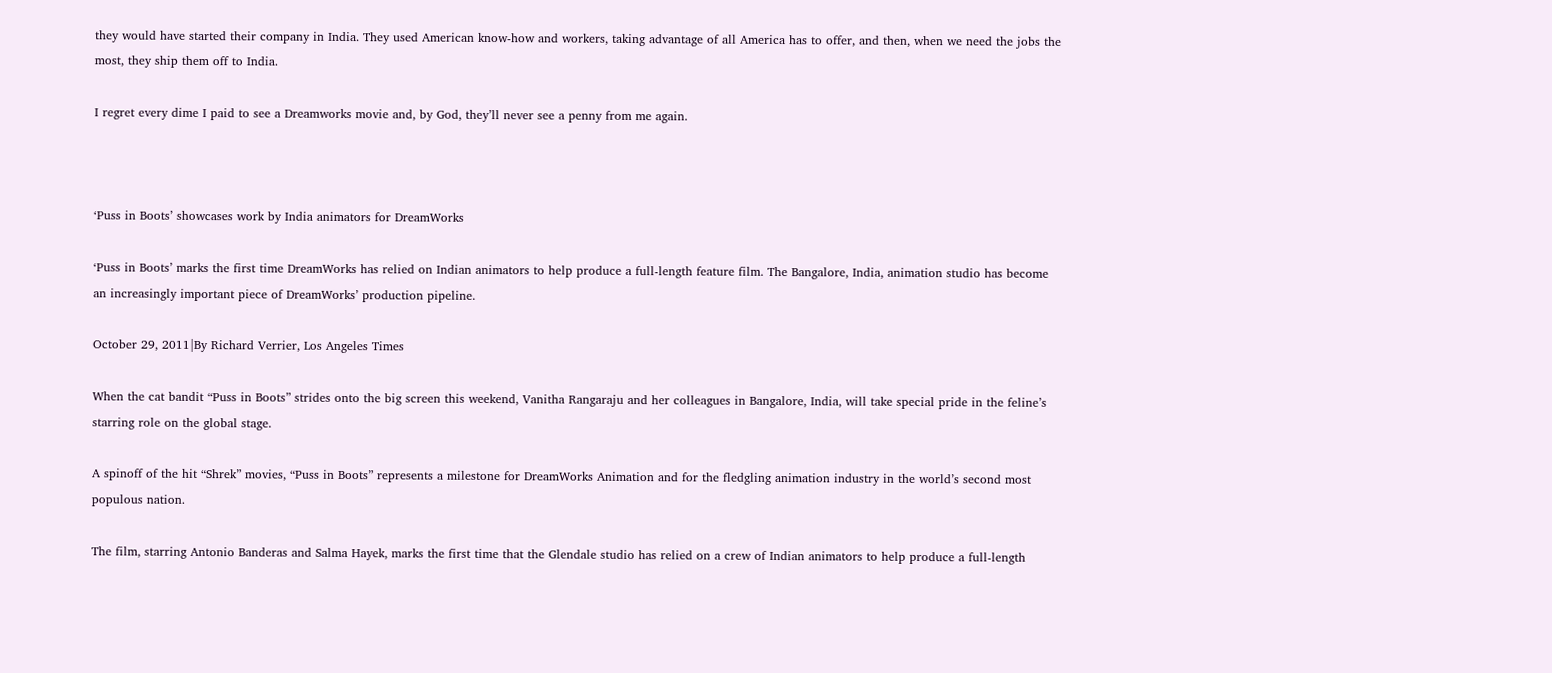they would have started their company in India. They used American know-how and workers, taking advantage of all America has to offer, and then, when we need the jobs the most, they ship them off to India.

I regret every dime I paid to see a Dreamworks movie and, by God, they’ll never see a penny from me again.



‘Puss in Boots’ showcases work by India animators for DreamWorks

‘Puss in Boots’ marks the first time DreamWorks has relied on Indian animators to help produce a full-length feature film. The Bangalore, India, animation studio has become an increasingly important piece of DreamWorks’ production pipeline.

October 29, 2011|By Richard Verrier, Los Angeles Times

When the cat bandit “Puss in Boots” strides onto the big screen this weekend, Vanitha Rangaraju and her colleagues in Bangalore, India, will take special pride in the feline’s starring role on the global stage.

A spinoff of the hit “Shrek” movies, “Puss in Boots” represents a milestone for DreamWorks Animation and for the fledgling animation industry in the world’s second most populous nation.

The film, starring Antonio Banderas and Salma Hayek, marks the first time that the Glendale studio has relied on a crew of Indian animators to help produce a full-length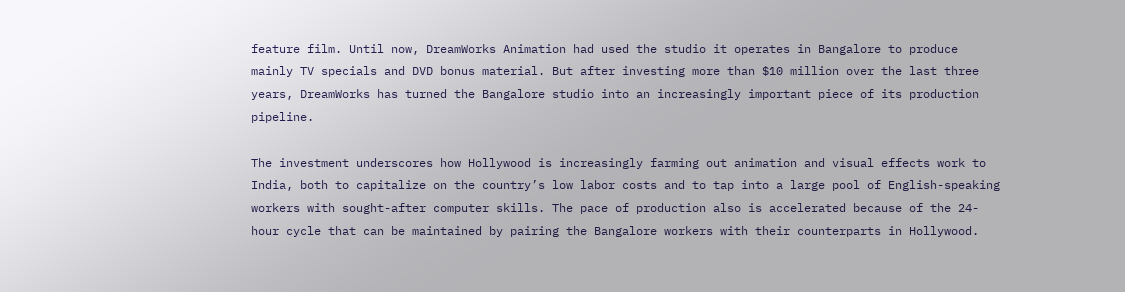feature film. Until now, DreamWorks Animation had used the studio it operates in Bangalore to produce mainly TV specials and DVD bonus material. But after investing more than $10 million over the last three years, DreamWorks has turned the Bangalore studio into an increasingly important piece of its production pipeline.

The investment underscores how Hollywood is increasingly farming out animation and visual effects work to India, both to capitalize on the country’s low labor costs and to tap into a large pool of English-speaking workers with sought-after computer skills. The pace of production also is accelerated because of the 24-hour cycle that can be maintained by pairing the Bangalore workers with their counterparts in Hollywood.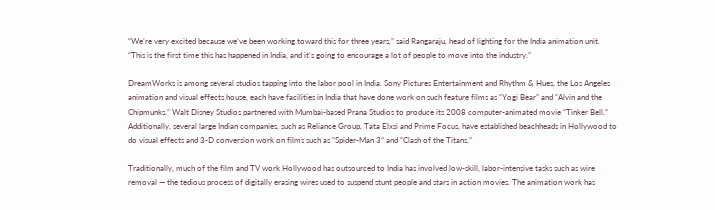“We’re very excited because we’ve been working toward this for three years,” said Rangaraju, head of lighting for the India animation unit. “This is the first time this has happened in India, and it’s going to encourage a lot of people to move into the industry.”

DreamWorks is among several studios tapping into the labor pool in India. Sony Pictures Entertainment and Rhythm & Hues, the Los Angeles animation and visual effects house, each have facilities in India that have done work on such feature films as “Yogi Bear” and “Alvin and the Chipmunks.” Walt Disney Studios partnered with Mumbai-based Prana Studios to produce its 2008 computer-animated movie “Tinker Bell.” Additionally, several large Indian companies, such as Reliance Group, Tata Elxsi and Prime Focus, have established beachheads in Hollywood to do visual effects and 3-D conversion work on films such as “Spider-Man 3” and “Clash of the Titans.”

Traditionally, much of the film and TV work Hollywood has outsourced to India has involved low-skill, labor-intensive tasks such as wire removal — the tedious process of digitally erasing wires used to suspend stunt people and stars in action movies. The animation work has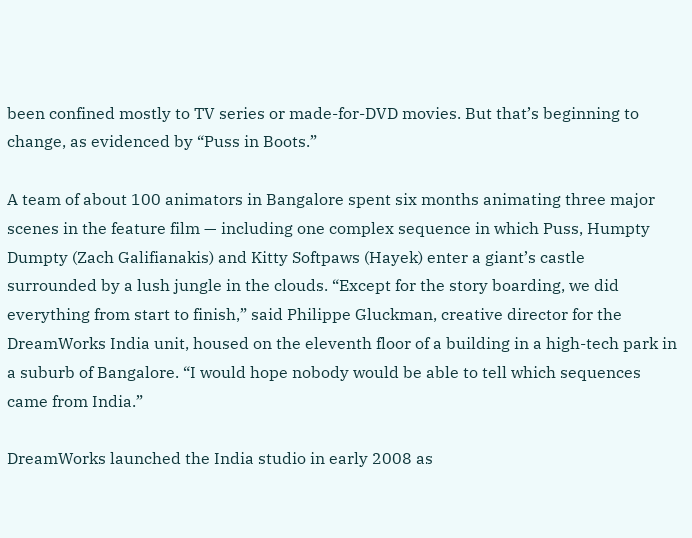been confined mostly to TV series or made-for-DVD movies. But that’s beginning to change, as evidenced by “Puss in Boots.”

A team of about 100 animators in Bangalore spent six months animating three major scenes in the feature film — including one complex sequence in which Puss, Humpty Dumpty (Zach Galifianakis) and Kitty Softpaws (Hayek) enter a giant’s castle surrounded by a lush jungle in the clouds. “Except for the story boarding, we did everything from start to finish,” said Philippe Gluckman, creative director for the DreamWorks India unit, housed on the eleventh floor of a building in a high-tech park in a suburb of Bangalore. “I would hope nobody would be able to tell which sequences came from India.”

DreamWorks launched the India studio in early 2008 as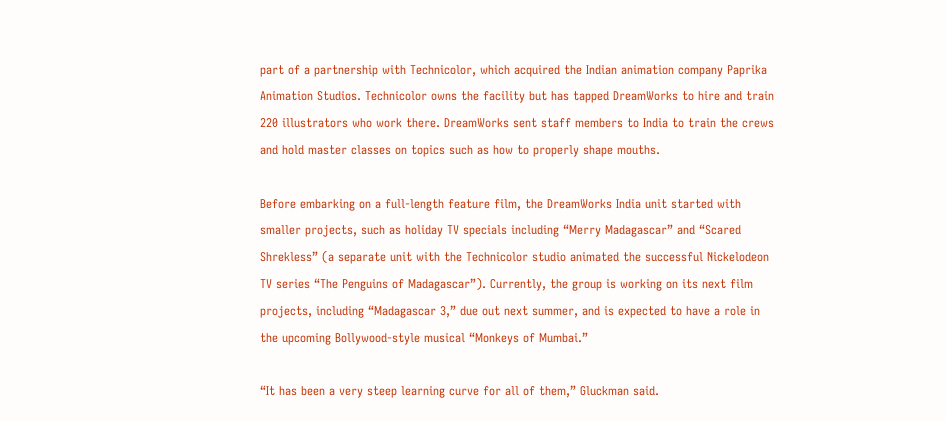part of a partnership with Technicolor, which acquired the Indian animation company Paprika Animation Studios. Technicolor owns the facility but has tapped DreamWorks to hire and train 220 illustrators who work there. DreamWorks sent staff members to India to train the crews and hold master classes on topics such as how to properly shape mouths.

Before embarking on a full-length feature film, the DreamWorks India unit started with smaller projects, such as holiday TV specials including “Merry Madagascar” and “Scared Shrekless” (a separate unit with the Technicolor studio animated the successful Nickelodeon TV series “The Penguins of Madagascar”). Currently, the group is working on its next film projects, including “Madagascar 3,” due out next summer, and is expected to have a role in the upcoming Bollywood-style musical “Monkeys of Mumbai.”

“It has been a very steep learning curve for all of them,” Gluckman said.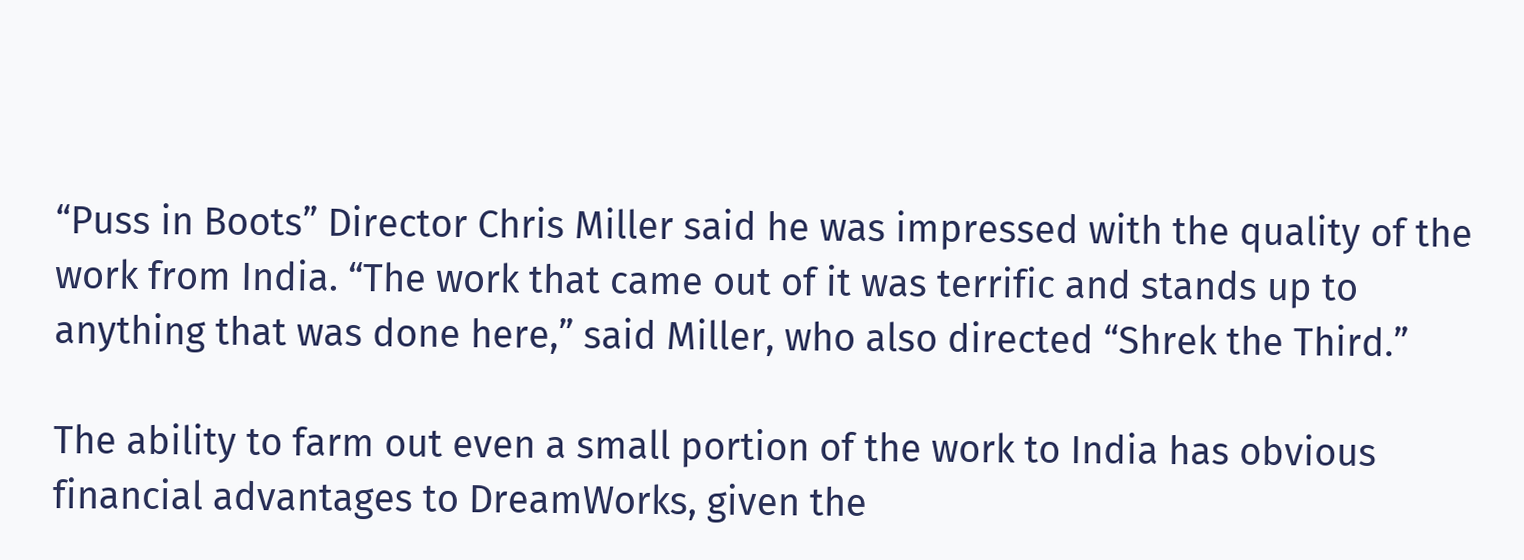“Puss in Boots” Director Chris Miller said he was impressed with the quality of the work from India. “The work that came out of it was terrific and stands up to anything that was done here,” said Miller, who also directed “Shrek the Third.”

The ability to farm out even a small portion of the work to India has obvious financial advantages to DreamWorks, given the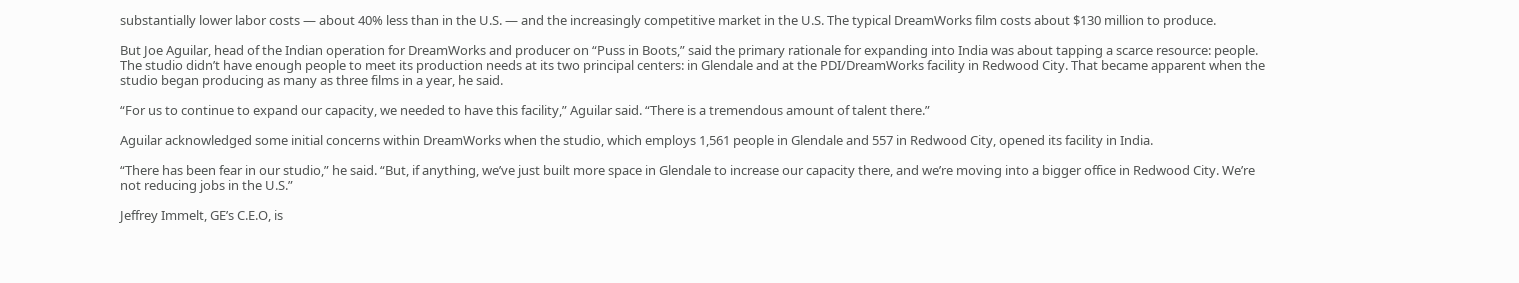substantially lower labor costs — about 40% less than in the U.S. — and the increasingly competitive market in the U.S. The typical DreamWorks film costs about $130 million to produce.

But Joe Aguilar, head of the Indian operation for DreamWorks and producer on “Puss in Boots,” said the primary rationale for expanding into India was about tapping a scarce resource: people. The studio didn’t have enough people to meet its production needs at its two principal centers: in Glendale and at the PDI/DreamWorks facility in Redwood City. That became apparent when the studio began producing as many as three films in a year, he said.

“For us to continue to expand our capacity, we needed to have this facility,” Aguilar said. “There is a tremendous amount of talent there.”

Aguilar acknowledged some initial concerns within DreamWorks when the studio, which employs 1,561 people in Glendale and 557 in Redwood City, opened its facility in India.

“There has been fear in our studio,” he said. “But, if anything, we’ve just built more space in Glendale to increase our capacity there, and we’re moving into a bigger office in Redwood City. We’re not reducing jobs in the U.S.”

Jeffrey Immelt, GE’s C.E.O, is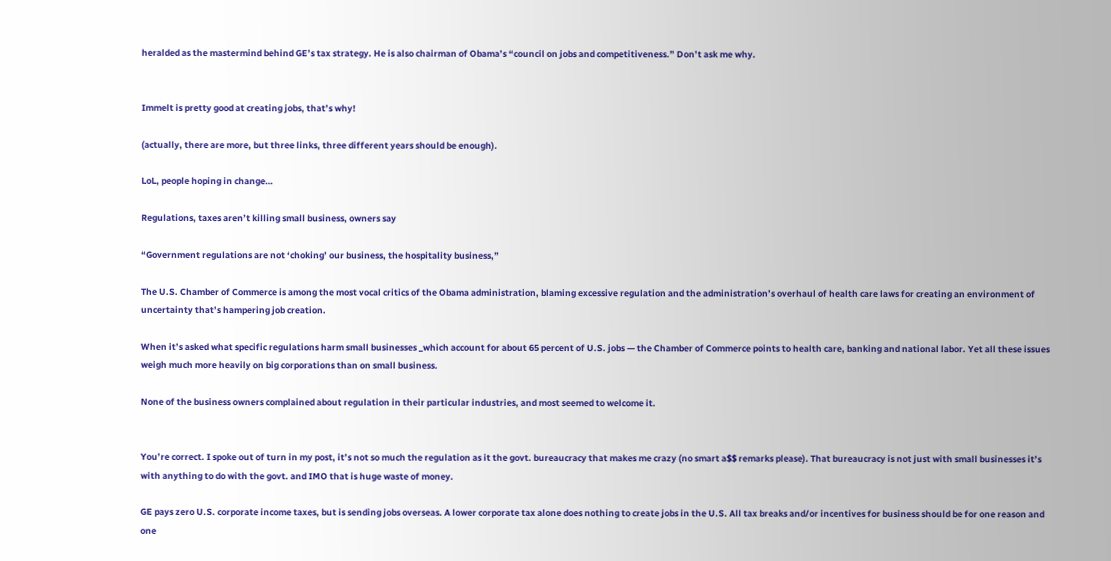heralded as the mastermind behind GE’s tax strategy. He is also chairman of Obama’s “council on jobs and competitiveness.” Don’t ask me why.


Immelt is pretty good at creating jobs, that’s why!

(actually, there are more, but three links, three different years should be enough).

LoL, people hoping in change…

Regulations, taxes aren’t killing small business, owners say

“Government regulations are not ‘choking’ our business, the hospitality business,”

The U.S. Chamber of Commerce is among the most vocal critics of the Obama administration, blaming excessive regulation and the administration’s overhaul of health care laws for creating an environment of uncertainty that’s hampering job creation.

When it’s asked what specific regulations harm small businesses _which account for about 65 percent of U.S. jobs — the Chamber of Commerce points to health care, banking and national labor. Yet all these issues weigh much more heavily on big corporations than on small business.

None of the business owners complained about regulation in their particular industries, and most seemed to welcome it.


You’re correct. I spoke out of turn in my post, it’s not so much the regulation as it the govt. bureaucracy that makes me crazy (no smart a$$ remarks please). That bureaucracy is not just with small businesses it’s with anything to do with the govt. and IMO that is huge waste of money.

GE pays zero U.S. corporate income taxes, but is sending jobs overseas. A lower corporate tax alone does nothing to create jobs in the U.S. All tax breaks and/or incentives for business should be for one reason and one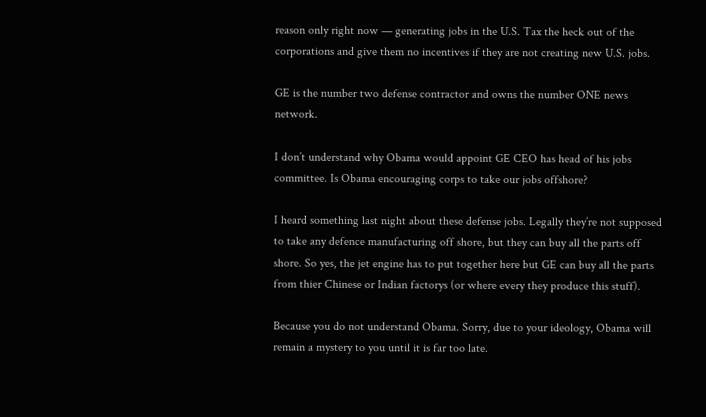reason only right now — generating jobs in the U.S. Tax the heck out of the corporations and give them no incentives if they are not creating new U.S. jobs.

GE is the number two defense contractor and owns the number ONE news network.

I don’t understand why Obama would appoint GE CEO has head of his jobs committee. Is Obama encouraging corps to take our jobs offshore?

I heard something last night about these defense jobs. Legally they’re not supposed to take any defence manufacturing off shore, but they can buy all the parts off shore. So yes, the jet engine has to put together here but GE can buy all the parts from thier Chinese or Indian factorys (or where every they produce this stuff).

Because you do not understand Obama. Sorry, due to your ideology, Obama will remain a mystery to you until it is far too late.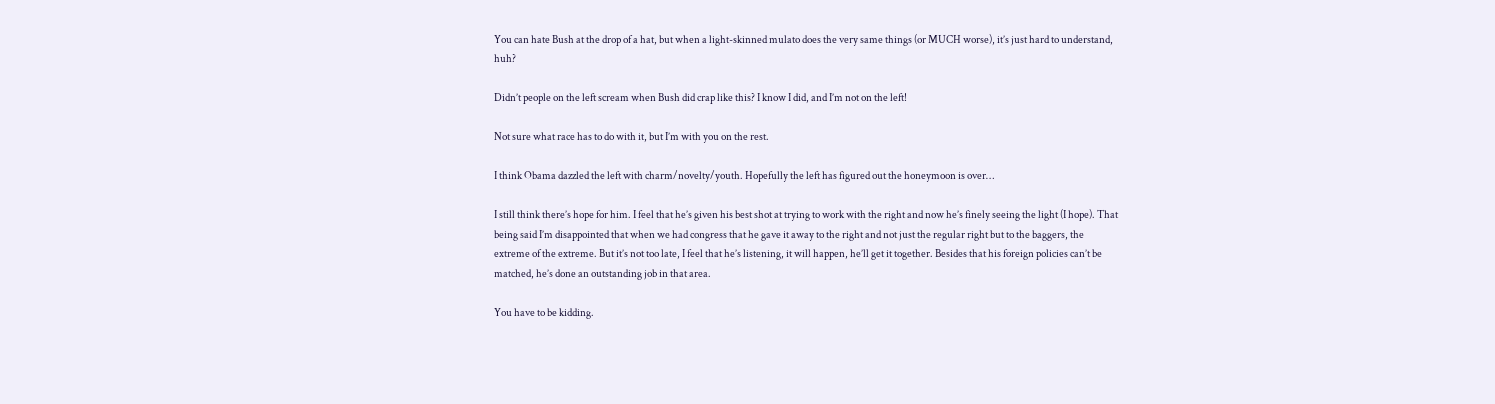You can hate Bush at the drop of a hat, but when a light-skinned mulato does the very same things (or MUCH worse), it’s just hard to understand, huh?

Didn’t people on the left scream when Bush did crap like this? I know I did, and I’m not on the left!

Not sure what race has to do with it, but I’m with you on the rest.

I think Obama dazzled the left with charm/novelty/youth. Hopefully the left has figured out the honeymoon is over…

I still think there’s hope for him. I feel that he’s given his best shot at trying to work with the right and now he’s finely seeing the light (I hope). That being said I’m disappointed that when we had congress that he gave it away to the right and not just the regular right but to the baggers, the extreme of the extreme. But it’s not too late, I feel that he’s listening, it will happen, he’ll get it together. Besides that his foreign policies can’t be matched, he’s done an outstanding job in that area.

You have to be kidding.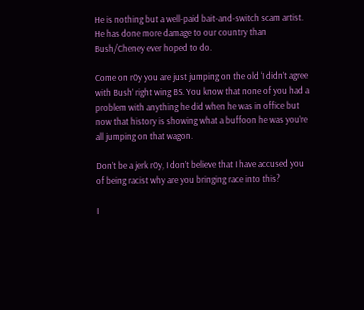He is nothing but a well-paid bait-and-switch scam artist. He has done more damage to our country than Bush/Cheney ever hoped to do.

Come on r0y you are just jumping on the old ‘I didn’t agree with Bush’ right wing BS. You know that none of you had a problem with anything he did when he was in office but now that history is showing what a buffoon he was you’re all jumping on that wagon.

Don’t be a jerk r0y, I don’t believe that I have accused you of being racist why are you bringing race into this?

I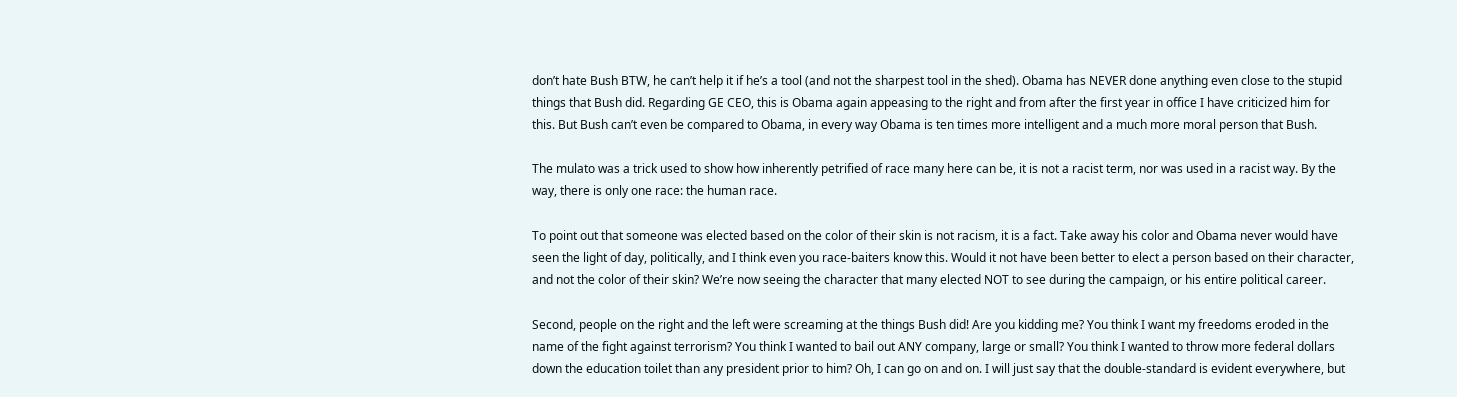don’t hate Bush BTW, he can’t help it if he’s a tool (and not the sharpest tool in the shed). Obama has NEVER done anything even close to the stupid things that Bush did. Regarding GE CEO, this is Obama again appeasing to the right and from after the first year in office I have criticized him for this. But Bush can’t even be compared to Obama, in every way Obama is ten times more intelligent and a much more moral person that Bush.

The mulato was a trick used to show how inherently petrified of race many here can be, it is not a racist term, nor was used in a racist way. By the way, there is only one race: the human race.

To point out that someone was elected based on the color of their skin is not racism, it is a fact. Take away his color and Obama never would have seen the light of day, politically, and I think even you race-baiters know this. Would it not have been better to elect a person based on their character, and not the color of their skin? We’re now seeing the character that many elected NOT to see during the campaign, or his entire political career.

Second, people on the right and the left were screaming at the things Bush did! Are you kidding me? You think I want my freedoms eroded in the name of the fight against terrorism? You think I wanted to bail out ANY company, large or small? You think I wanted to throw more federal dollars down the education toilet than any president prior to him? Oh, I can go on and on. I will just say that the double-standard is evident everywhere, but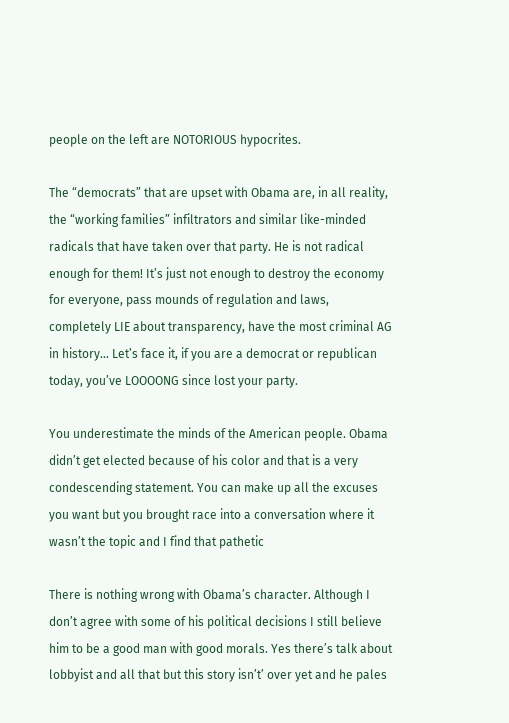people on the left are NOTORIOUS hypocrites.

The “democrats” that are upset with Obama are, in all reality, the “working families” infiltrators and similar like-minded radicals that have taken over that party. He is not radical enough for them! It’s just not enough to destroy the economy for everyone, pass mounds of regulation and laws, completely LIE about transparency, have the most criminal AG in history… Let’s face it, if you are a democrat or republican today, you’ve LOOOONG since lost your party.

You underestimate the minds of the American people. Obama didn’t get elected because of his color and that is a very condescending statement. You can make up all the excuses you want but you brought race into a conversation where it wasn’t the topic and I find that pathetic

There is nothing wrong with Obama’s character. Although I don’t agree with some of his political decisions I still believe him to be a good man with good morals. Yes there’s talk about lobbyist and all that but this story isn’t’ over yet and he pales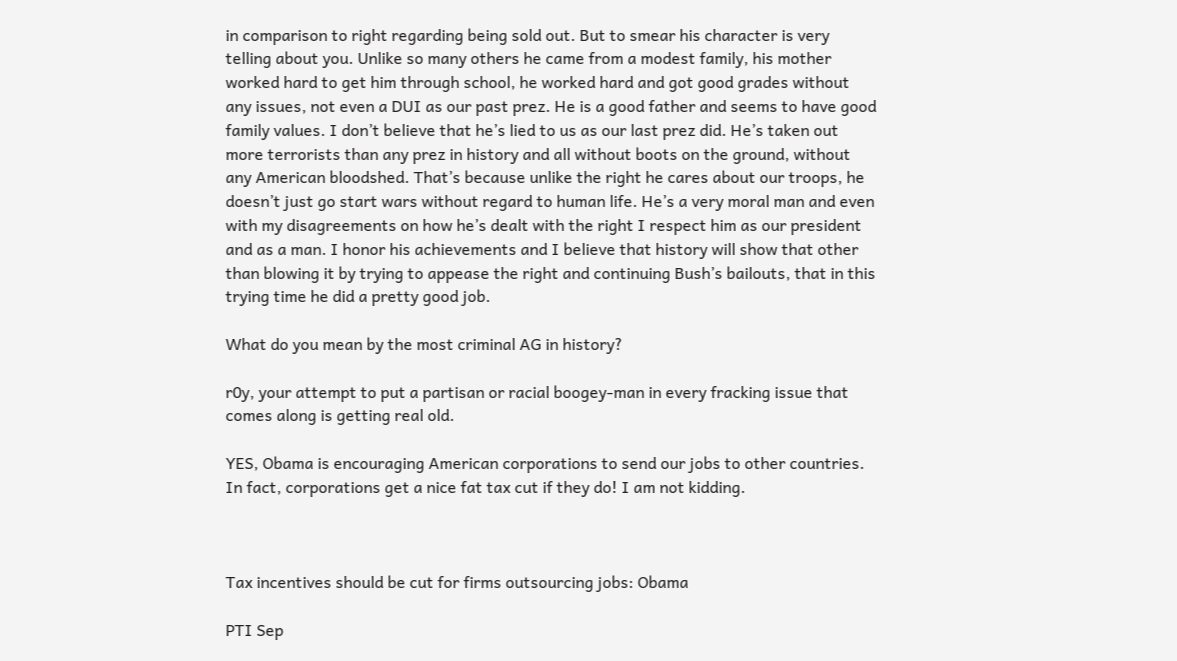in comparison to right regarding being sold out. But to smear his character is very telling about you. Unlike so many others he came from a modest family, his mother worked hard to get him through school, he worked hard and got good grades without any issues, not even a DUI as our past prez. He is a good father and seems to have good family values. I don’t believe that he’s lied to us as our last prez did. He’s taken out more terrorists than any prez in history and all without boots on the ground, without any American bloodshed. That’s because unlike the right he cares about our troops, he doesn’t just go start wars without regard to human life. He’s a very moral man and even with my disagreements on how he’s dealt with the right I respect him as our president and as a man. I honor his achievements and I believe that history will show that other than blowing it by trying to appease the right and continuing Bush’s bailouts, that in this trying time he did a pretty good job.

What do you mean by the most criminal AG in history?

r0y, your attempt to put a partisan or racial boogey-man in every fracking issue that comes along is getting real old.

YES, Obama is encouraging American corporations to send our jobs to other countries. In fact, corporations get a nice fat tax cut if they do! I am not kidding.



Tax incentives should be cut for firms outsourcing jobs: Obama

PTI Sep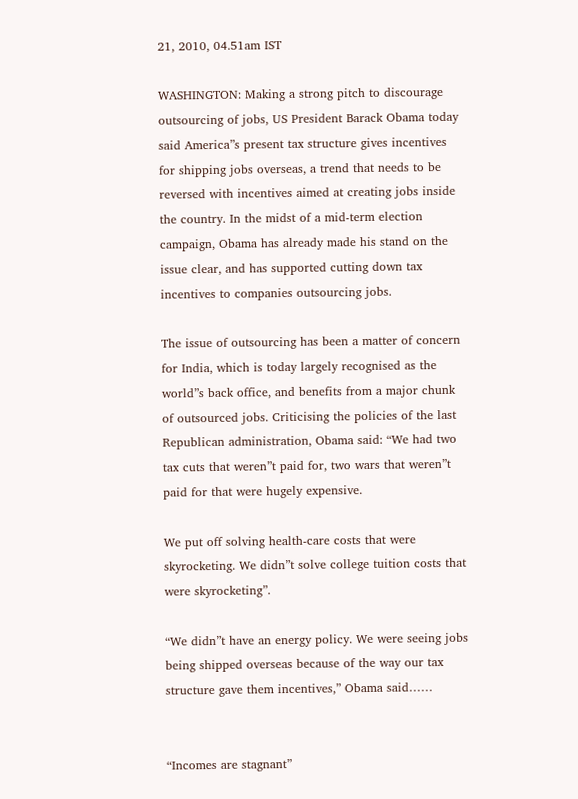21, 2010, 04.51am IST

WASHINGTON: Making a strong pitch to discourage outsourcing of jobs, US President Barack Obama today said America”s present tax structure gives incentives for shipping jobs overseas, a trend that needs to be reversed with incentives aimed at creating jobs inside the country. In the midst of a mid-term election campaign, Obama has already made his stand on the issue clear, and has supported cutting down tax incentives to companies outsourcing jobs.

The issue of outsourcing has been a matter of concern for India, which is today largely recognised as the world”s back office, and benefits from a major chunk of outsourced jobs. Criticising the policies of the last Republican administration, Obama said: “We had two tax cuts that weren”t paid for, two wars that weren”t paid for that were hugely expensive.

We put off solving health-care costs that were skyrocketing. We didn”t solve college tuition costs that were skyrocketing”.

“We didn”t have an energy policy. We were seeing jobs being shipped overseas because of the way our tax structure gave them incentives,” Obama said……


“Incomes are stagnant”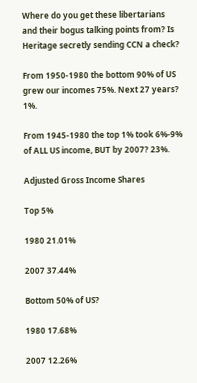Where do you get these libertarians and their bogus talking points from? Is Heritage secretly sending CCN a check?

From 1950-1980 the bottom 90% of US grew our incomes 75%. Next 27 years? 1%.

From 1945-1980 the top 1% took 6%-9% of ALL US income, BUT by 2007? 23%.

Adjusted Gross Income Shares

Top 5%

1980 21.01%

2007 37.44%

Bottom 50% of US?

1980 17.68%

2007 12.26%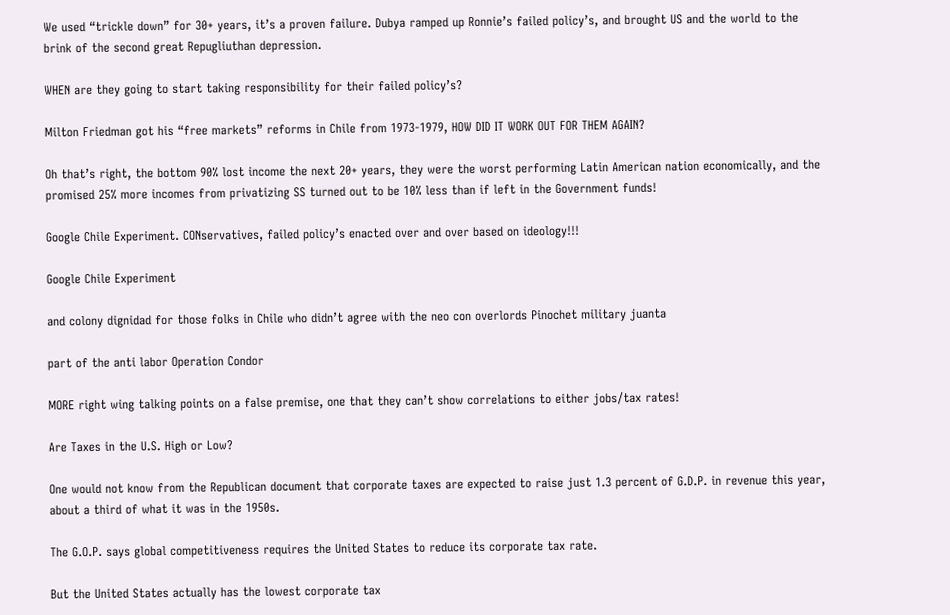We used “trickle down” for 30+ years, it’s a proven failure. Dubya ramped up Ronnie’s failed policy’s, and brought US and the world to the brink of the second great Repugliuthan depression.

WHEN are they going to start taking responsibility for their failed policy’s?

Milton Friedman got his “free markets” reforms in Chile from 1973-1979, HOW DID IT WORK OUT FOR THEM AGAIN?

Oh that’s right, the bottom 90% lost income the next 20+ years, they were the worst performing Latin American nation economically, and the promised 25% more incomes from privatizing SS turned out to be 10% less than if left in the Government funds!

Google Chile Experiment. CONservatives, failed policy’s enacted over and over based on ideology!!!

Google Chile Experiment

and colony dignidad for those folks in Chile who didn’t agree with the neo con overlords Pinochet military juanta

part of the anti labor Operation Condor

MORE right wing talking points on a false premise, one that they can’t show correlations to either jobs/tax rates!

Are Taxes in the U.S. High or Low?

One would not know from the Republican document that corporate taxes are expected to raise just 1.3 percent of G.D.P. in revenue this year, about a third of what it was in the 1950s.

The G.O.P. says global competitiveness requires the United States to reduce its corporate tax rate.

But the United States actually has the lowest corporate tax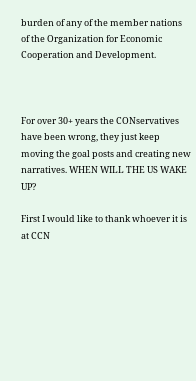burden of any of the member nations of the Organization for Economic Cooperation and Development.



For over 30+ years the CONservatives have been wrong, they just keep moving the goal posts and creating new narratives. WHEN WILL THE US WAKE UP?

First I would like to thank whoever it is at CCN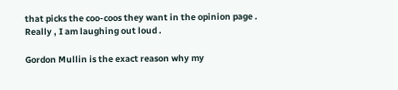that picks the coo-coos they want in the opinion page . Really , I am laughing out loud .

Gordon Mullin is the exact reason why my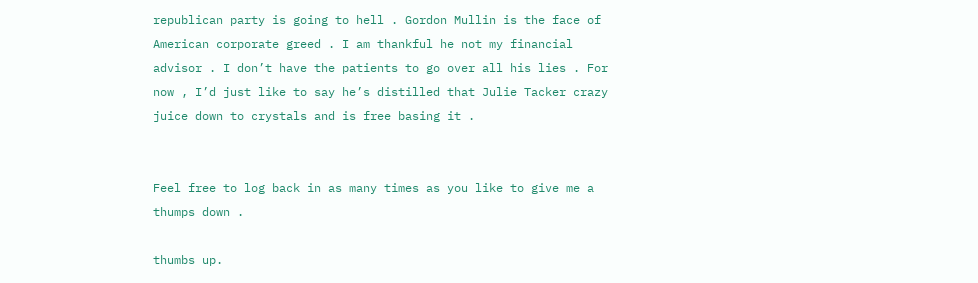republican party is going to hell . Gordon Mullin is the face of American corporate greed . I am thankful he not my financial advisor . I don’t have the patients to go over all his lies . For now , I’d just like to say he’s distilled that Julie Tacker crazy juice down to crystals and is free basing it .


Feel free to log back in as many times as you like to give me a thumps down .

thumbs up.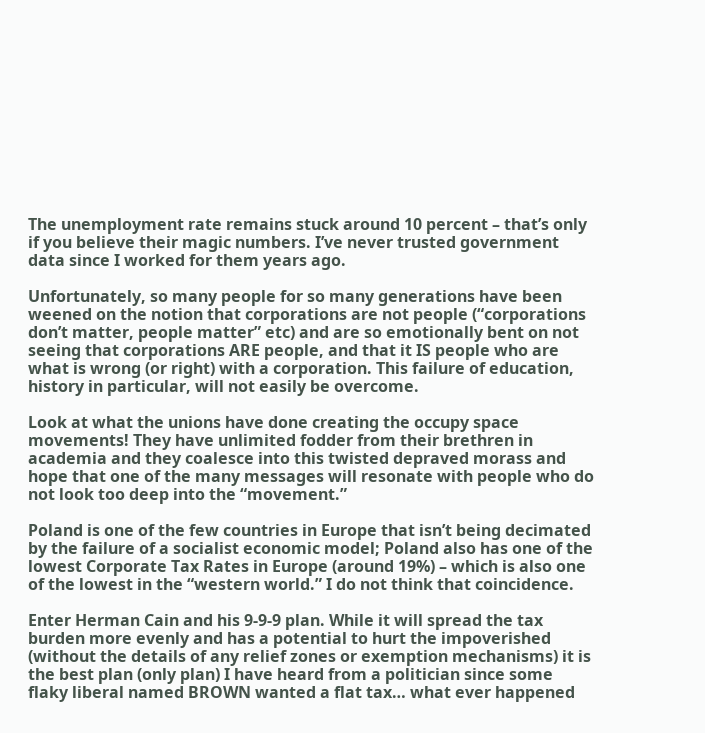The unemployment rate remains stuck around 10 percent – that’s only if you believe their magic numbers. I’ve never trusted government data since I worked for them years ago.

Unfortunately, so many people for so many generations have been weened on the notion that corporations are not people (“corporations don’t matter, people matter” etc) and are so emotionally bent on not seeing that corporations ARE people, and that it IS people who are what is wrong (or right) with a corporation. This failure of education, history in particular, will not easily be overcome.

Look at what the unions have done creating the occupy space movements! They have unlimited fodder from their brethren in academia and they coalesce into this twisted depraved morass and hope that one of the many messages will resonate with people who do not look too deep into the “movement.”

Poland is one of the few countries in Europe that isn’t being decimated by the failure of a socialist economic model; Poland also has one of the lowest Corporate Tax Rates in Europe (around 19%) – which is also one of the lowest in the “western world.” I do not think that coincidence.

Enter Herman Cain and his 9-9-9 plan. While it will spread the tax burden more evenly and has a potential to hurt the impoverished (without the details of any relief zones or exemption mechanisms) it is the best plan (only plan) I have heard from a politician since some flaky liberal named BROWN wanted a flat tax… what ever happened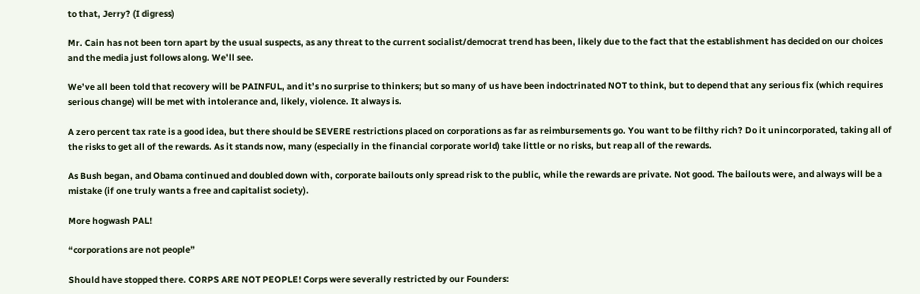to that, Jerry? (I digress)

Mr. Cain has not been torn apart by the usual suspects, as any threat to the current socialist/democrat trend has been, likely due to the fact that the establishment has decided on our choices and the media just follows along. We’ll see.

We’ve all been told that recovery will be PAINFUL, and it’s no surprise to thinkers; but so many of us have been indoctrinated NOT to think, but to depend that any serious fix (which requires serious change) will be met with intolerance and, likely, violence. It always is.

A zero percent tax rate is a good idea, but there should be SEVERE restrictions placed on corporations as far as reimbursements go. You want to be filthy rich? Do it unincorporated, taking all of the risks to get all of the rewards. As it stands now, many (especially in the financial corporate world) take little or no risks, but reap all of the rewards.

As Bush began, and Obama continued and doubled down with, corporate bailouts only spread risk to the public, while the rewards are private. Not good. The bailouts were, and always will be a mistake (if one truly wants a free and capitalist society).

More hogwash PAL!

“corporations are not people”

Should have stopped there. CORPS ARE NOT PEOPLE! Corps were severally restricted by our Founders: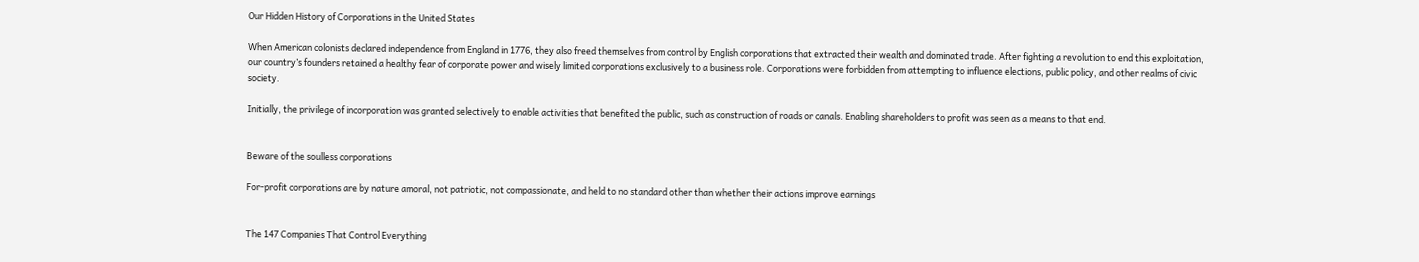Our Hidden History of Corporations in the United States

When American colonists declared independence from England in 1776, they also freed themselves from control by English corporations that extracted their wealth and dominated trade. After fighting a revolution to end this exploitation, our country’s founders retained a healthy fear of corporate power and wisely limited corporations exclusively to a business role. Corporations were forbidden from attempting to influence elections, public policy, and other realms of civic society.

Initially, the privilege of incorporation was granted selectively to enable activities that benefited the public, such as construction of roads or canals. Enabling shareholders to profit was seen as a means to that end.


Beware of the soulless corporations

For-profit corporations are by nature amoral, not patriotic, not compassionate, and held to no standard other than whether their actions improve earnings


The 147 Companies That Control Everything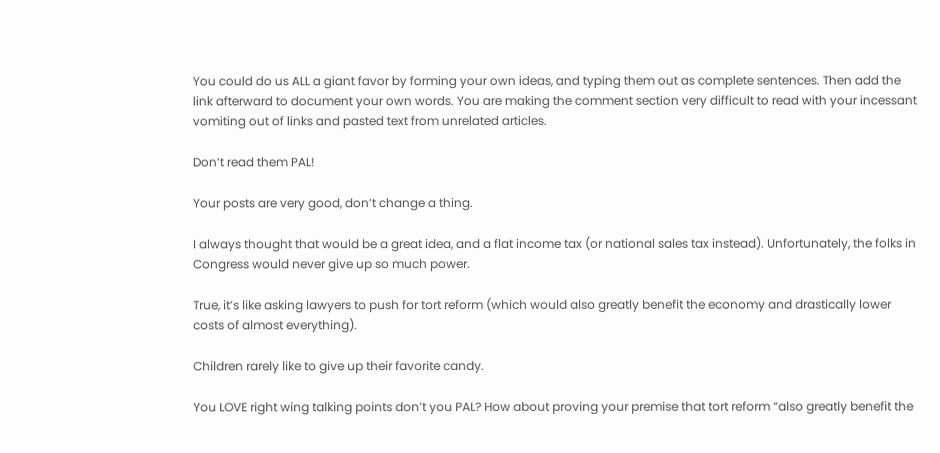You could do us ALL a giant favor by forming your own ideas, and typing them out as complete sentences. Then add the link afterward to document your own words. You are making the comment section very difficult to read with your incessant vomiting out of links and pasted text from unrelated articles.

Don’t read them PAL!

Your posts are very good, don’t change a thing.

I always thought that would be a great idea, and a flat income tax (or national sales tax instead). Unfortunately, the folks in Congress would never give up so much power.

True, it’s like asking lawyers to push for tort reform (which would also greatly benefit the economy and drastically lower costs of almost everything).

Children rarely like to give up their favorite candy.

You LOVE right wing talking points don’t you PAL? How about proving your premise that tort reform “also greatly benefit the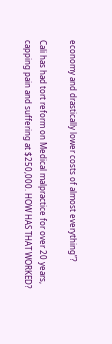economy and drastically lower costs of almost everything”?

Cali has had tort reform on Medical malpractice for over 20 years, capping pain and suffering at $250,000. HOW HAS THAT WORKED?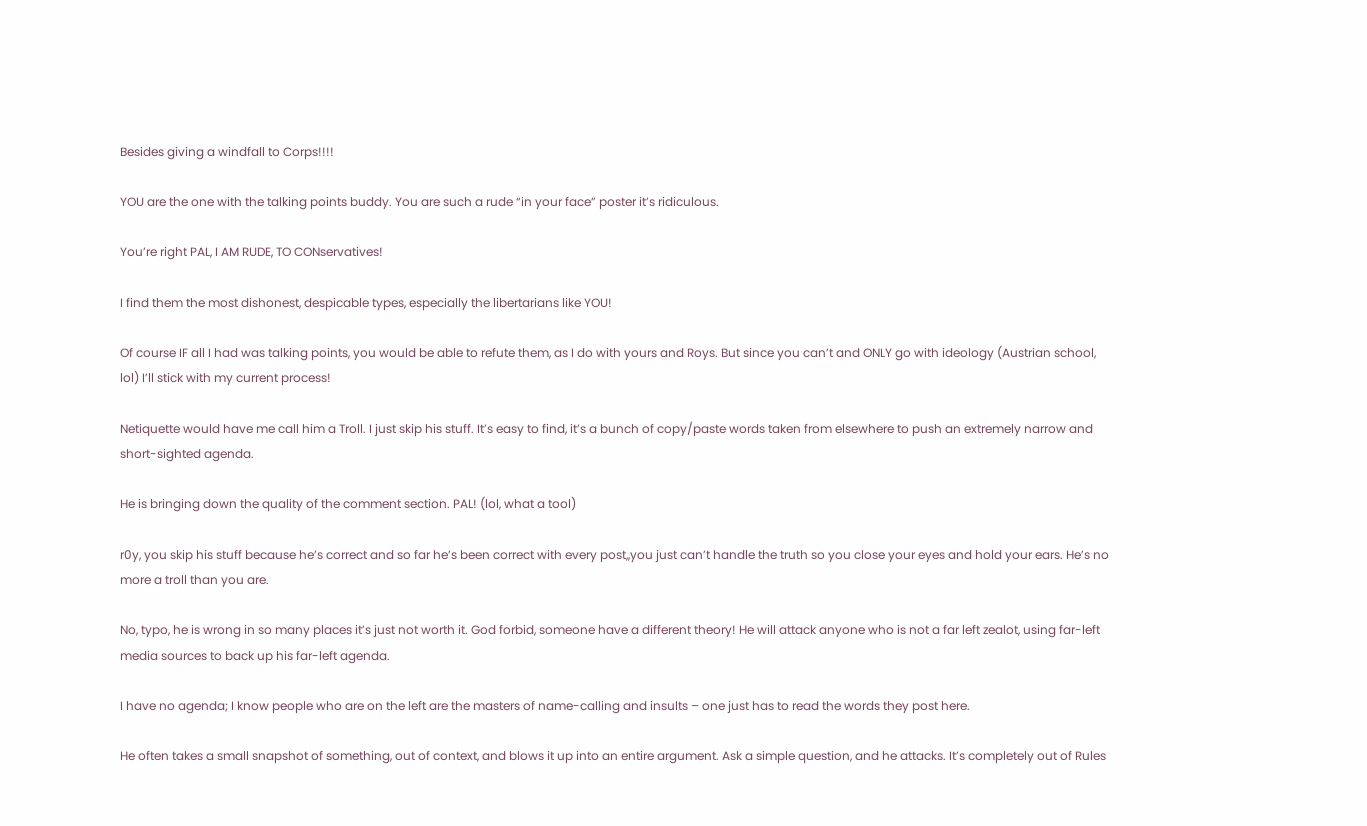Besides giving a windfall to Corps!!!!

YOU are the one with the talking points buddy. You are such a rude “in your face” poster it’s ridiculous.

You’re right PAL, I AM RUDE, TO CONservatives!

I find them the most dishonest, despicable types, especially the libertarians like YOU!

Of course IF all I had was talking points, you would be able to refute them, as I do with yours and Roys. But since you can’t and ONLY go with ideology (Austrian school, lol) I’ll stick with my current process!

Netiquette would have me call him a Troll. I just skip his stuff. It’s easy to find, it’s a bunch of copy/paste words taken from elsewhere to push an extremely narrow and short-sighted agenda.

He is bringing down the quality of the comment section. PAL! (lol, what a tool)

r0y, you skip his stuff because he’s correct and so far he’s been correct with every post,,you just can’t handle the truth so you close your eyes and hold your ears. He’s no more a troll than you are.

No, typo, he is wrong in so many places it’s just not worth it. God forbid, someone have a different theory! He will attack anyone who is not a far left zealot, using far-left media sources to back up his far-left agenda.

I have no agenda; I know people who are on the left are the masters of name-calling and insults – one just has to read the words they post here.

He often takes a small snapshot of something, out of context, and blows it up into an entire argument. Ask a simple question, and he attacks. It’s completely out of Rules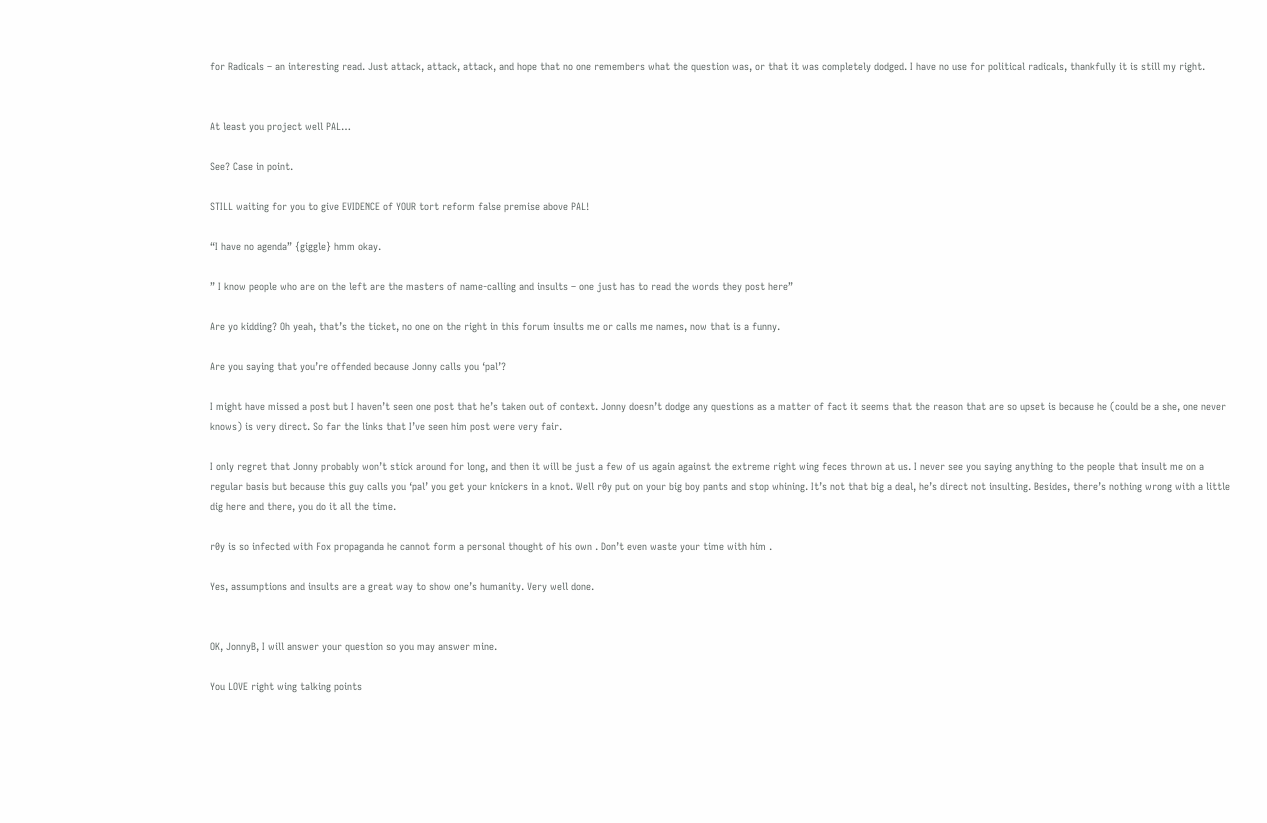for Radicals – an interesting read. Just attack, attack, attack, and hope that no one remembers what the question was, or that it was completely dodged. I have no use for political radicals, thankfully it is still my right.


At least you project well PAL…

See? Case in point.

STILL waiting for you to give EVIDENCE of YOUR tort reform false premise above PAL!

“I have no agenda” {giggle} hmm okay.

” I know people who are on the left are the masters of name-calling and insults – one just has to read the words they post here”

Are yo kidding? Oh yeah, that’s the ticket, no one on the right in this forum insults me or calls me names, now that is a funny.

Are you saying that you’re offended because Jonny calls you ‘pal’?

I might have missed a post but I haven’t seen one post that he’s taken out of context. Jonny doesn’t dodge any questions as a matter of fact it seems that the reason that are so upset is because he (could be a she, one never knows) is very direct. So far the links that I’ve seen him post were very fair.

I only regret that Jonny probably won’t stick around for long, and then it will be just a few of us again against the extreme right wing feces thrown at us. I never see you saying anything to the people that insult me on a regular basis but because this guy calls you ‘pal’ you get your knickers in a knot. Well r0y put on your big boy pants and stop whining. It’s not that big a deal, he’s direct not insulting. Besides, there’s nothing wrong with a little dig here and there, you do it all the time.

r0y is so infected with Fox propaganda he cannot form a personal thought of his own . Don’t even waste your time with him .

Yes, assumptions and insults are a great way to show one’s humanity. Very well done.


OK, JonnyB, I will answer your question so you may answer mine.

You LOVE right wing talking points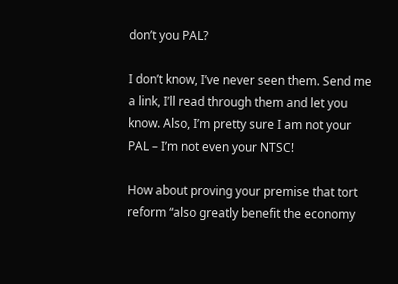don’t you PAL?

I don’t know, I’ve never seen them. Send me a link, I’ll read through them and let you know. Also, I’m pretty sure I am not your PAL – I’m not even your NTSC!

How about proving your premise that tort reform “also greatly benefit the economy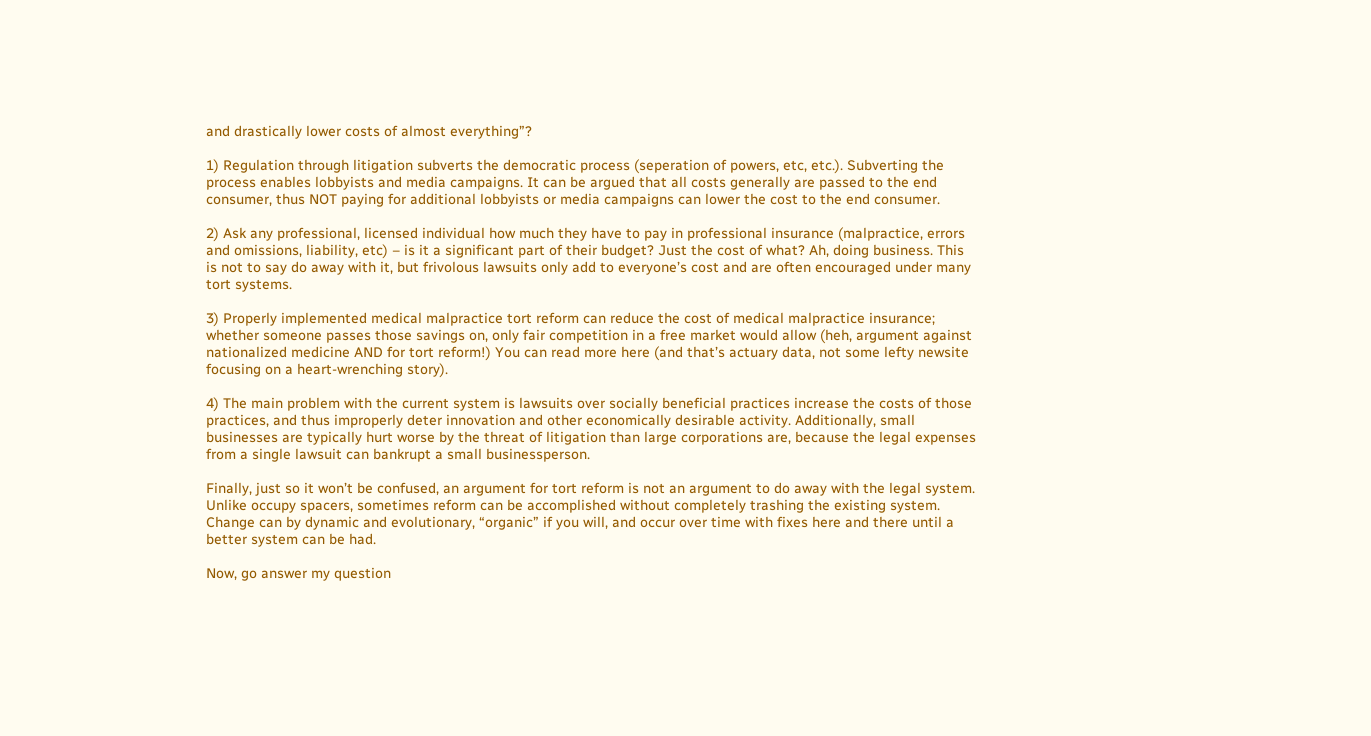and drastically lower costs of almost everything”?

1) Regulation through litigation subverts the democratic process (seperation of powers, etc, etc.). Subverting the process enables lobbyists and media campaigns. It can be argued that all costs generally are passed to the end consumer, thus NOT paying for additional lobbyists or media campaigns can lower the cost to the end consumer.

2) Ask any professional, licensed individual how much they have to pay in professional insurance (malpractice, errors and omissions, liability, etc) – is it a significant part of their budget? Just the cost of what? Ah, doing business. This is not to say do away with it, but frivolous lawsuits only add to everyone’s cost and are often encouraged under many tort systems.

3) Properly implemented medical malpractice tort reform can reduce the cost of medical malpractice insurance; whether someone passes those savings on, only fair competition in a free market would allow (heh, argument against nationalized medicine AND for tort reform!) You can read more here (and that’s actuary data, not some lefty newsite focusing on a heart-wrenching story).

4) The main problem with the current system is lawsuits over socially beneficial practices increase the costs of those practices, and thus improperly deter innovation and other economically desirable activity. Additionally, small businesses are typically hurt worse by the threat of litigation than large corporations are, because the legal expenses from a single lawsuit can bankrupt a small businessperson.

Finally, just so it won’t be confused, an argument for tort reform is not an argument to do away with the legal system. Unlike occupy spacers, sometimes reform can be accomplished without completely trashing the existing system. Change can by dynamic and evolutionary, “organic” if you will, and occur over time with fixes here and there until a better system can be had.

Now, go answer my question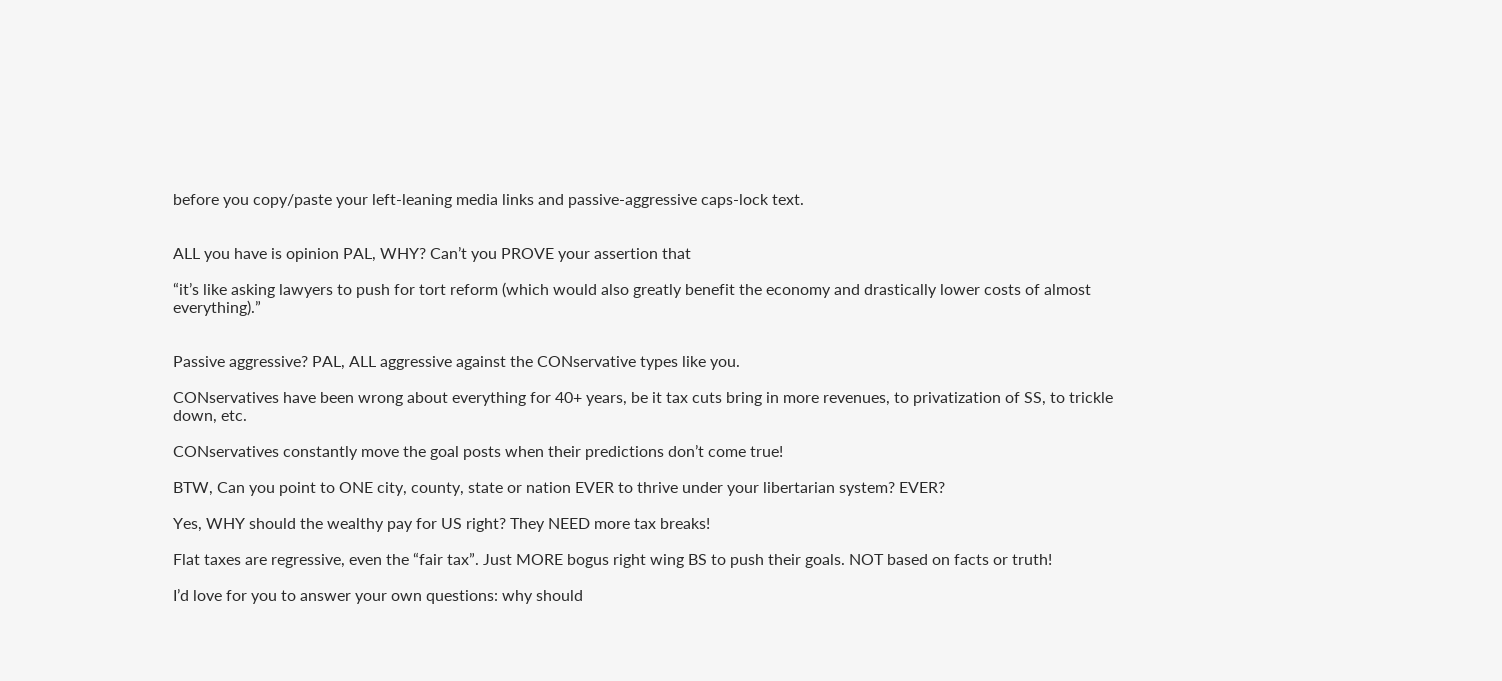before you copy/paste your left-leaning media links and passive-aggressive caps-lock text.


ALL you have is opinion PAL, WHY? Can’t you PROVE your assertion that

“it’s like asking lawyers to push for tort reform (which would also greatly benefit the economy and drastically lower costs of almost everything).”


Passive aggressive? PAL, ALL aggressive against the CONservative types like you.

CONservatives have been wrong about everything for 40+ years, be it tax cuts bring in more revenues, to privatization of SS, to trickle down, etc.

CONservatives constantly move the goal posts when their predictions don’t come true!

BTW, Can you point to ONE city, county, state or nation EVER to thrive under your libertarian system? EVER?

Yes, WHY should the wealthy pay for US right? They NEED more tax breaks!

Flat taxes are regressive, even the “fair tax”. Just MORE bogus right wing BS to push their goals. NOT based on facts or truth!

I’d love for you to answer your own questions: why should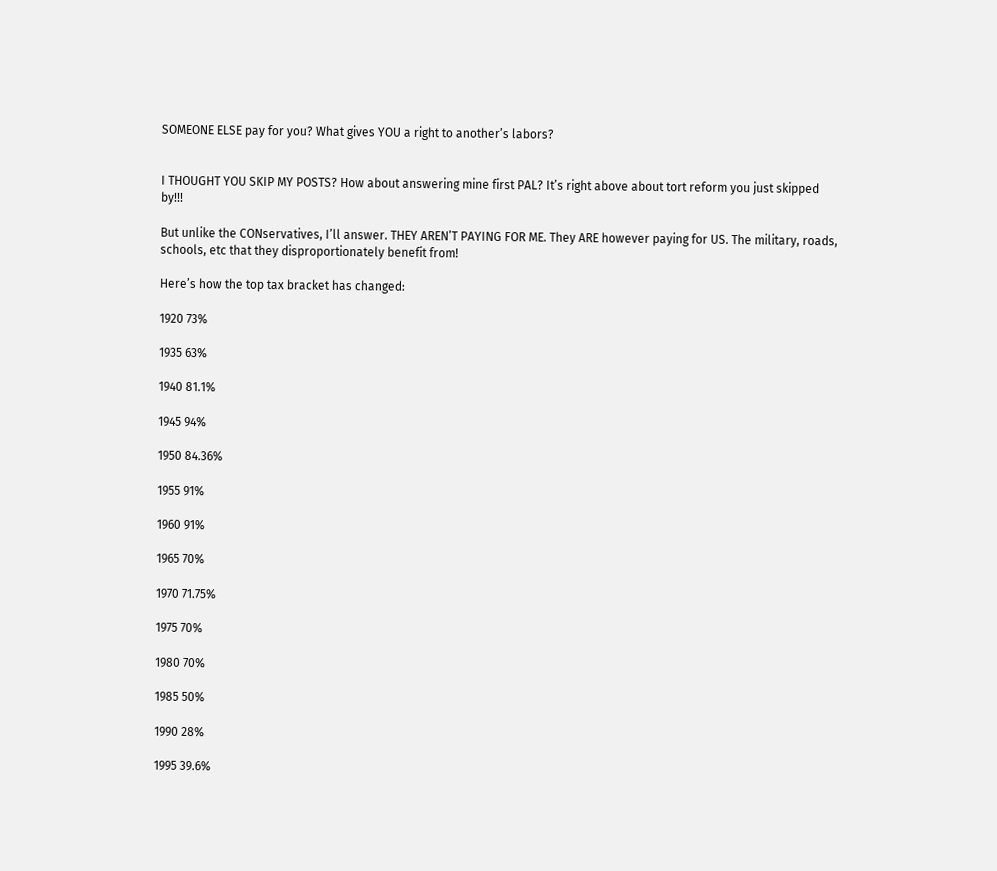SOMEONE ELSE pay for you? What gives YOU a right to another’s labors?


I THOUGHT YOU SKIP MY POSTS? How about answering mine first PAL? It’s right above about tort reform you just skipped by!!!

But unlike the CONservatives, I’ll answer. THEY AREN’T PAYING FOR ME. They ARE however paying for US. The military, roads, schools, etc that they disproportionately benefit from!

Here’s how the top tax bracket has changed:

1920 73%

1935 63%

1940 81.1%

1945 94%

1950 84.36%

1955 91%

1960 91%

1965 70%

1970 71.75%

1975 70%

1980 70%

1985 50%

1990 28%

1995 39.6%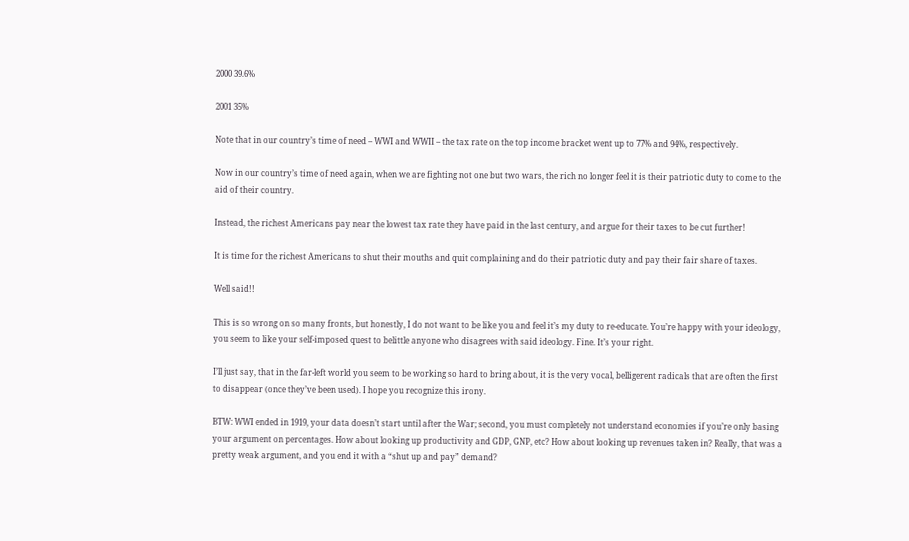2000 39.6%

2001 35%

Note that in our country’s time of need – WWI and WWII – the tax rate on the top income bracket went up to 77% and 94%, respectively.

Now in our country’s time of need again, when we are fighting not one but two wars, the rich no longer feel it is their patriotic duty to come to the aid of their country.

Instead, the richest Americans pay near the lowest tax rate they have paid in the last century, and argue for their taxes to be cut further!

It is time for the richest Americans to shut their mouths and quit complaining and do their patriotic duty and pay their fair share of taxes.

Well said!!

This is so wrong on so many fronts, but honestly, I do not want to be like you and feel it’s my duty to re-educate. You’re happy with your ideology, you seem to like your self-imposed quest to belittle anyone who disagrees with said ideology. Fine. It’s your right.

I’ll just say, that in the far-left world you seem to be working so hard to bring about, it is the very vocal, belligerent radicals that are often the first to disappear (once they’ve been used). I hope you recognize this irony.

BTW: WWI ended in 1919, your data doesn’t start until after the War; second, you must completely not understand economies if you’re only basing your argument on percentages. How about looking up productivity and GDP, GNP, etc? How about looking up revenues taken in? Really, that was a pretty weak argument, and you end it with a “shut up and pay” demand?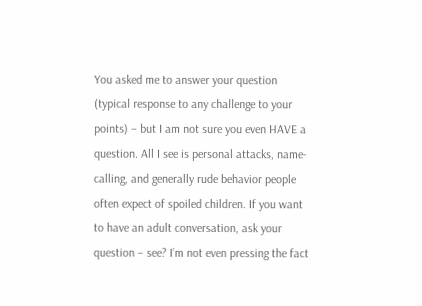You asked me to answer your question (typical response to any challenge to your points) – but I am not sure you even HAVE a question. All I see is personal attacks, name-calling, and generally rude behavior people often expect of spoiled children. If you want to have an adult conversation, ask your question – see? I’m not even pressing the fact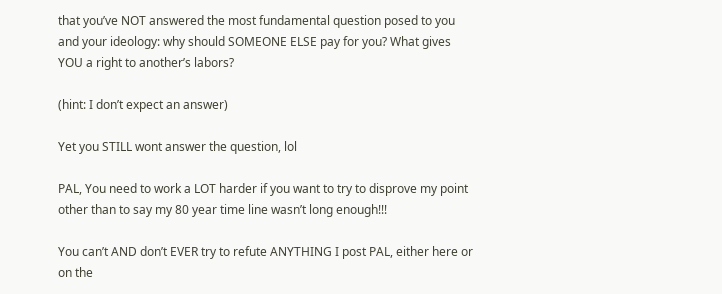that you’ve NOT answered the most fundamental question posed to you and your ideology: why should SOMEONE ELSE pay for you? What gives YOU a right to another’s labors?

(hint: I don’t expect an answer)

Yet you STILL wont answer the question, lol

PAL, You need to work a LOT harder if you want to try to disprove my point other than to say my 80 year time line wasn’t long enough!!!

You can’t AND don’t EVER try to refute ANYTHING I post PAL, either here or on the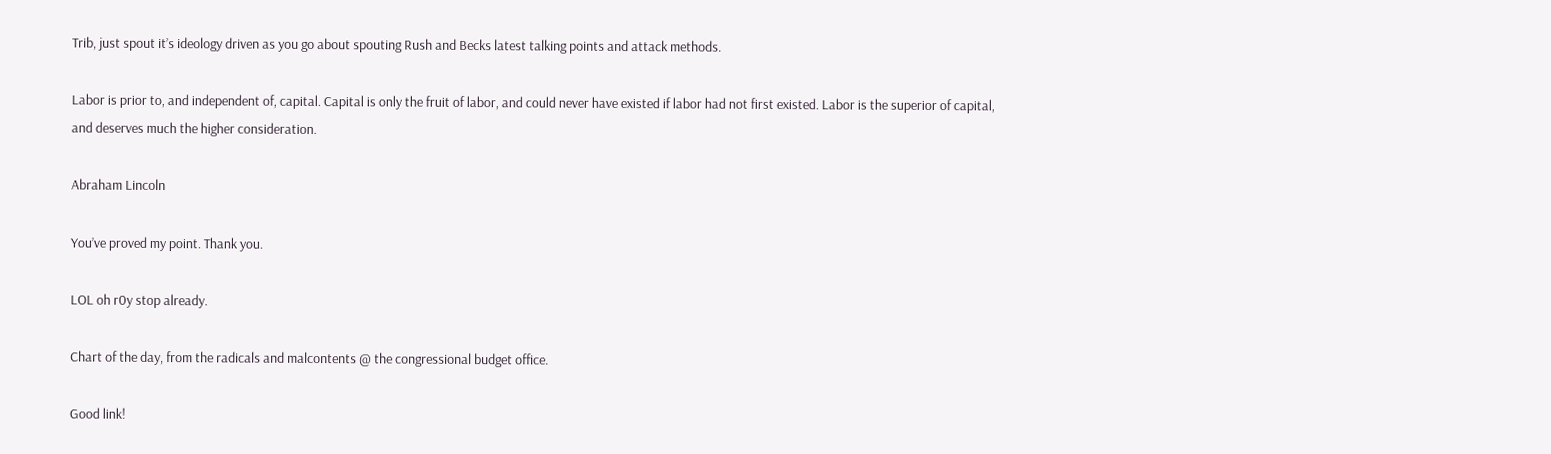Trib, just spout it’s ideology driven as you go about spouting Rush and Becks latest talking points and attack methods.

Labor is prior to, and independent of, capital. Capital is only the fruit of labor, and could never have existed if labor had not first existed. Labor is the superior of capital, and deserves much the higher consideration.

Abraham Lincoln

You’ve proved my point. Thank you.

LOL oh r0y stop already.

Chart of the day, from the radicals and malcontents @ the congressional budget office.

Good link!